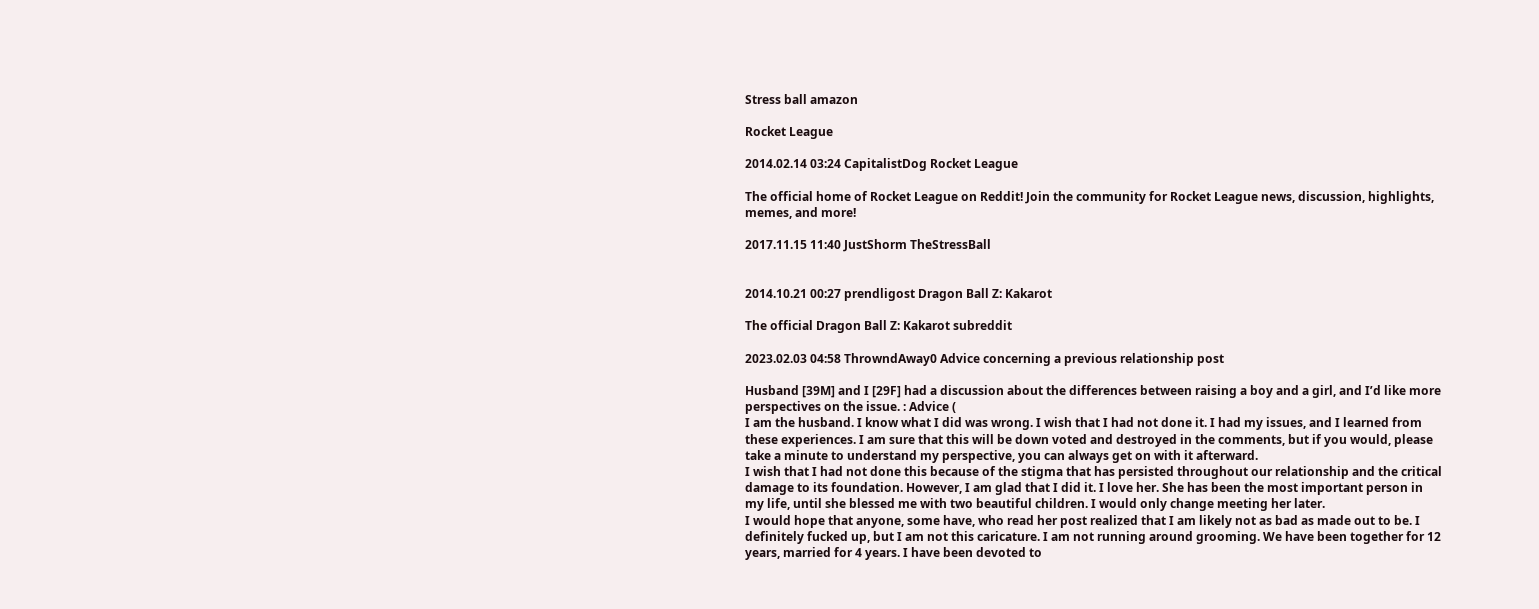Stress ball amazon

Rocket League

2014.02.14 03:24 CapitalistDog Rocket League

The official home of Rocket League on Reddit! Join the community for Rocket League news, discussion, highlights, memes, and more!

2017.11.15 11:40 JustShorm TheStressBall


2014.10.21 00:27 prendligost Dragon Ball Z: Kakarot

The official Dragon Ball Z: Kakarot subreddit

2023.02.03 04:58 ThrowndAway0 Advice concerning a previous relationship post

Husband [39M] and I [29F] had a discussion about the differences between raising a boy and a girl, and I’d like more perspectives on the issue. : Advice (
I am the husband. I know what I did was wrong. I wish that I had not done it. I had my issues, and I learned from these experiences. I am sure that this will be down voted and destroyed in the comments, but if you would, please take a minute to understand my perspective, you can always get on with it afterward.
I wish that I had not done this because of the stigma that has persisted throughout our relationship and the critical damage to its foundation. However, I am glad that I did it. I love her. She has been the most important person in my life, until she blessed me with two beautiful children. I would only change meeting her later.
I would hope that anyone, some have, who read her post realized that I am likely not as bad as made out to be. I definitely fucked up, but I am not this caricature. I am not running around grooming. We have been together for 12 years, married for 4 years. I have been devoted to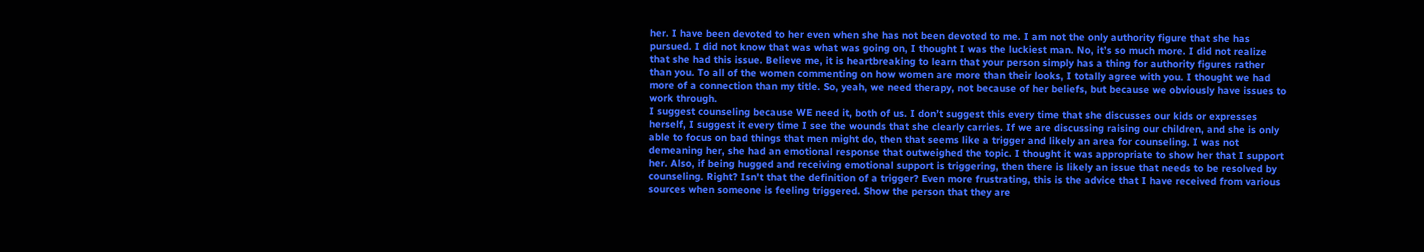her. I have been devoted to her even when she has not been devoted to me. I am not the only authority figure that she has pursued. I did not know that was what was going on, I thought I was the luckiest man. No, it’s so much more. I did not realize that she had this issue. Believe me, it is heartbreaking to learn that your person simply has a thing for authority figures rather than you. To all of the women commenting on how women are more than their looks, I totally agree with you. I thought we had more of a connection than my title. So, yeah, we need therapy, not because of her beliefs, but because we obviously have issues to work through.
I suggest counseling because WE need it, both of us. I don’t suggest this every time that she discusses our kids or expresses herself, I suggest it every time I see the wounds that she clearly carries. If we are discussing raising our children, and she is only able to focus on bad things that men might do, then that seems like a trigger and likely an area for counseling. I was not demeaning her, she had an emotional response that outweighed the topic. I thought it was appropriate to show her that I support her. Also, if being hugged and receiving emotional support is triggering, then there is likely an issue that needs to be resolved by counseling. Right? Isn't that the definition of a trigger? Even more frustrating, this is the advice that I have received from various sources when someone is feeling triggered. Show the person that they are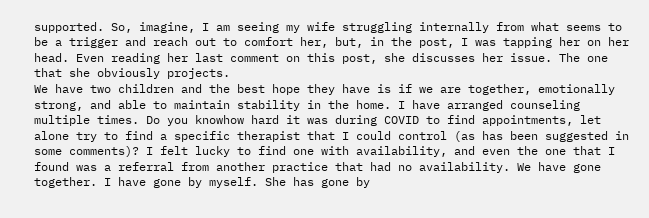supported. So, imagine, I am seeing my wife struggling internally from what seems to be a trigger and reach out to comfort her, but, in the post, I was tapping her on her head. Even reading her last comment on this post, she discusses her issue. The one that she obviously projects.
We have two children and the best hope they have is if we are together, emotionally strong, and able to maintain stability in the home. I have arranged counseling multiple times. Do you knowhow hard it was during COVID to find appointments, let alone try to find a specific therapist that I could control (as has been suggested in some comments)? I felt lucky to find one with availability, and even the one that I found was a referral from another practice that had no availability. We have gone together. I have gone by myself. She has gone by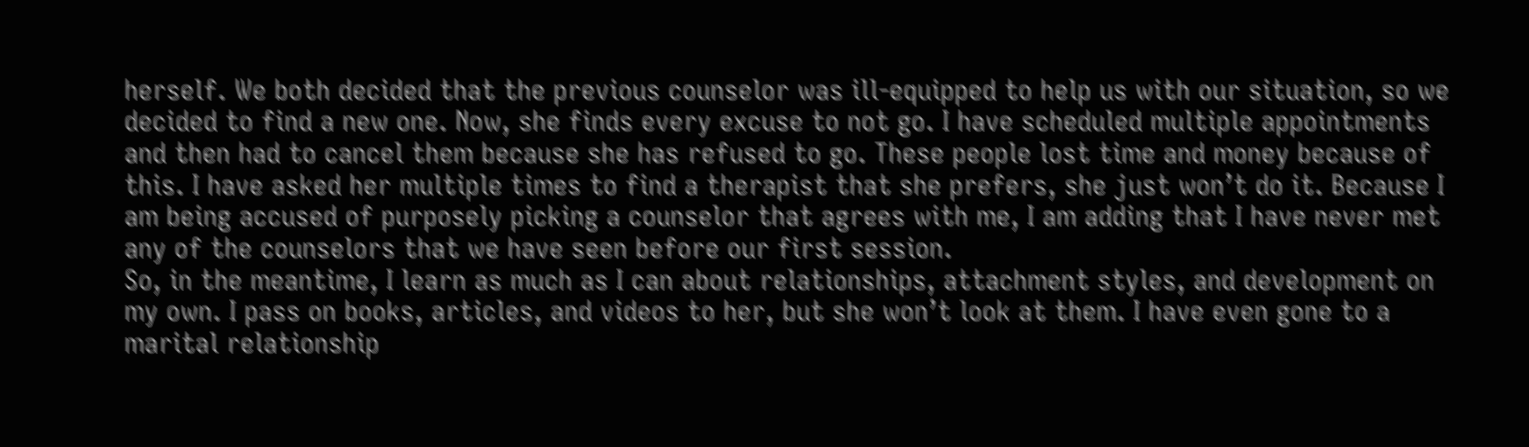herself. We both decided that the previous counselor was ill-equipped to help us with our situation, so we decided to find a new one. Now, she finds every excuse to not go. I have scheduled multiple appointments and then had to cancel them because she has refused to go. These people lost time and money because of this. I have asked her multiple times to find a therapist that she prefers, she just won’t do it. Because I am being accused of purposely picking a counselor that agrees with me, I am adding that I have never met any of the counselors that we have seen before our first session.
So, in the meantime, I learn as much as I can about relationships, attachment styles, and development on my own. I pass on books, articles, and videos to her, but she won’t look at them. I have even gone to a marital relationship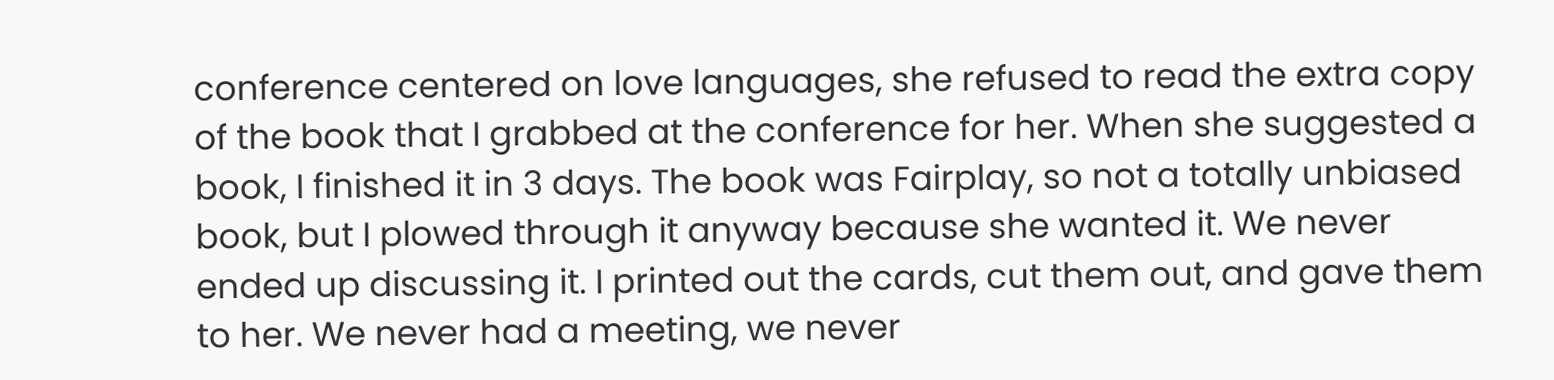conference centered on love languages, she refused to read the extra copy of the book that I grabbed at the conference for her. When she suggested a book, I finished it in 3 days. The book was Fairplay, so not a totally unbiased book, but I plowed through it anyway because she wanted it. We never ended up discussing it. I printed out the cards, cut them out, and gave them to her. We never had a meeting, we never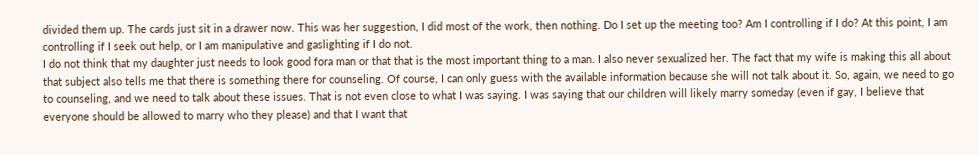divided them up. The cards just sit in a drawer now. This was her suggestion, I did most of the work, then nothing. Do I set up the meeting too? Am I controlling if I do? At this point, I am controlling if I seek out help, or I am manipulative and gaslighting if I do not.
I do not think that my daughter just needs to look good fora man or that that is the most important thing to a man. I also never sexualized her. The fact that my wife is making this all about that subject also tells me that there is something there for counseling. Of course, I can only guess with the available information because she will not talk about it. So, again, we need to go to counseling, and we need to talk about these issues. That is not even close to what I was saying. I was saying that our children will likely marry someday (even if gay, I believe that everyone should be allowed to marry who they please) and that I want that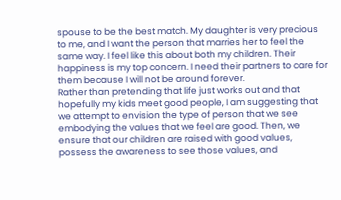spouse to be the best match. My daughter is very precious to me, and I want the person that marries her to feel the same way. I feel like this about both my children. Their happiness is my top concern. I need their partners to care for them because I will not be around forever.
Rather than pretending that life just works out and that hopefully my kids meet good people, I am suggesting that we attempt to envision the type of person that we see embodying the values that we feel are good. Then, we ensure that our children are raised with good values, possess the awareness to see those values, and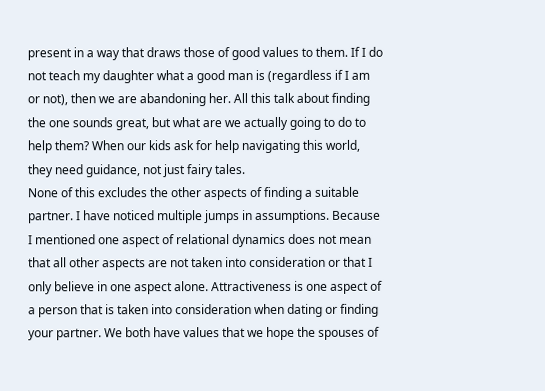present in a way that draws those of good values to them. If I do not teach my daughter what a good man is (regardless if I am or not), then we are abandoning her. All this talk about finding the one sounds great, but what are we actually going to do to help them? When our kids ask for help navigating this world, they need guidance, not just fairy tales.
None of this excludes the other aspects of finding a suitable partner. I have noticed multiple jumps in assumptions. Because I mentioned one aspect of relational dynamics does not mean that all other aspects are not taken into consideration or that I only believe in one aspect alone. Attractiveness is one aspect of a person that is taken into consideration when dating or finding your partner. We both have values that we hope the spouses of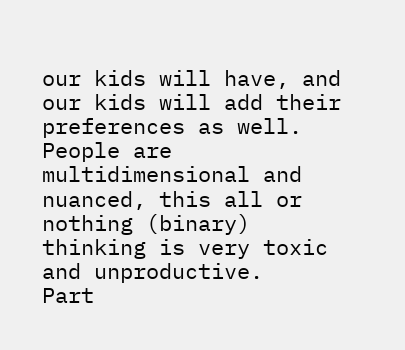our kids will have, and our kids will add their preferences as well. People are multidimensional and nuanced, this all or nothing (binary) thinking is very toxic and unproductive.
Part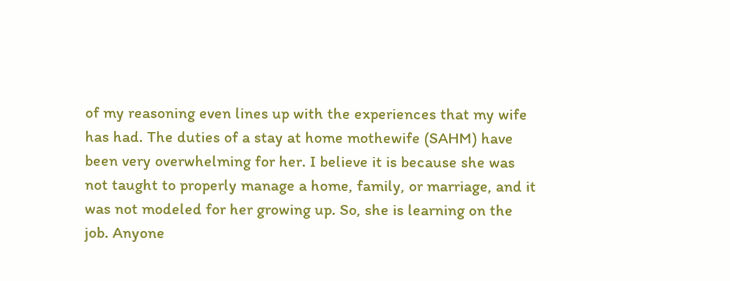of my reasoning even lines up with the experiences that my wife has had. The duties of a stay at home mothewife (SAHM) have been very overwhelming for her. I believe it is because she was not taught to properly manage a home, family, or marriage, and it was not modeled for her growing up. So, she is learning on the job. Anyone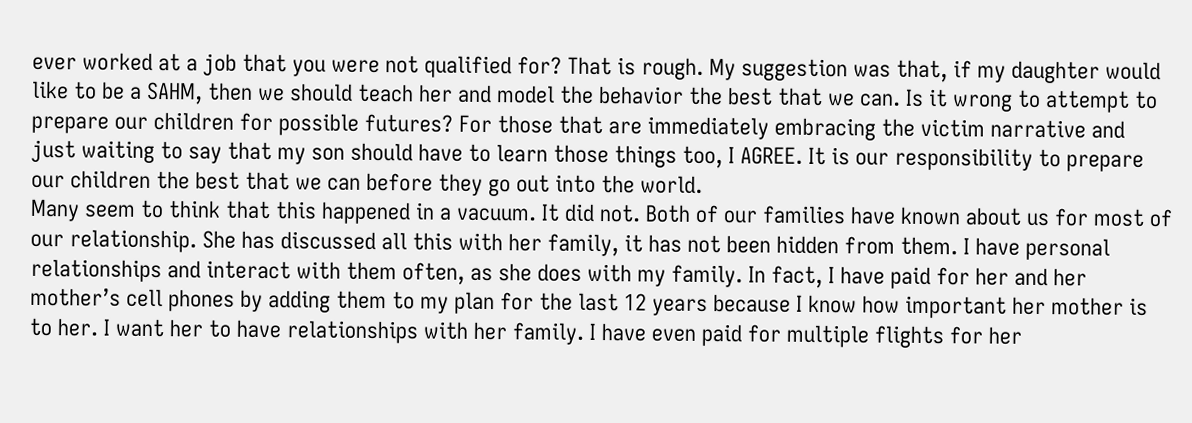ever worked at a job that you were not qualified for? That is rough. My suggestion was that, if my daughter would like to be a SAHM, then we should teach her and model the behavior the best that we can. Is it wrong to attempt to prepare our children for possible futures? For those that are immediately embracing the victim narrative and just waiting to say that my son should have to learn those things too, I AGREE. It is our responsibility to prepare our children the best that we can before they go out into the world.
Many seem to think that this happened in a vacuum. It did not. Both of our families have known about us for most of our relationship. She has discussed all this with her family, it has not been hidden from them. I have personal relationships and interact with them often, as she does with my family. In fact, I have paid for her and her mother’s cell phones by adding them to my plan for the last 12 years because I know how important her mother is to her. I want her to have relationships with her family. I have even paid for multiple flights for her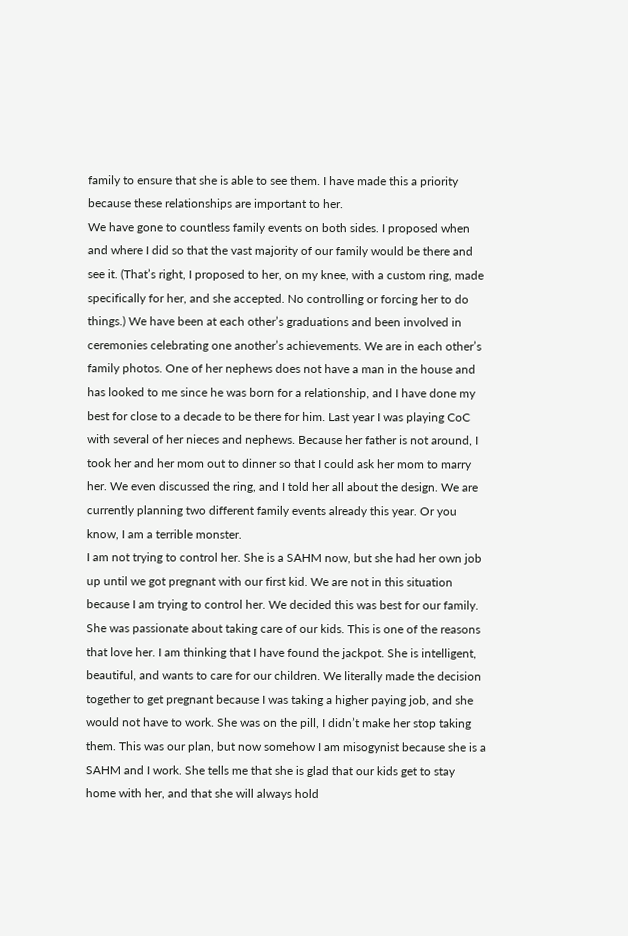family to ensure that she is able to see them. I have made this a priority because these relationships are important to her.
We have gone to countless family events on both sides. I proposed when and where I did so that the vast majority of our family would be there and see it. (That’s right, I proposed to her, on my knee, with a custom ring, made specifically for her, and she accepted. No controlling or forcing her to do things.) We have been at each other’s graduations and been involved in ceremonies celebrating one another’s achievements. We are in each other’s family photos. One of her nephews does not have a man in the house and has looked to me since he was born for a relationship, and I have done my best for close to a decade to be there for him. Last year I was playing CoC with several of her nieces and nephews. Because her father is not around, I took her and her mom out to dinner so that I could ask her mom to marry her. We even discussed the ring, and I told her all about the design. We are currently planning two different family events already this year. Or you know, I am a terrible monster.
I am not trying to control her. She is a SAHM now, but she had her own job up until we got pregnant with our first kid. We are not in this situation because I am trying to control her. We decided this was best for our family. She was passionate about taking care of our kids. This is one of the reasons that love her. I am thinking that I have found the jackpot. She is intelligent, beautiful, and wants to care for our children. We literally made the decision together to get pregnant because I was taking a higher paying job, and she would not have to work. She was on the pill, I didn’t make her stop taking them. This was our plan, but now somehow I am misogynist because she is a SAHM and I work. She tells me that she is glad that our kids get to stay home with her, and that she will always hold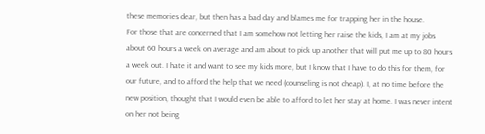these memories dear, but then has a bad day and blames me for trapping her in the house.
For those that are concerned that I am somehow not letting her raise the kids, I am at my jobs about 60 hours a week on average and am about to pick up another that will put me up to 80 hours a week out. I hate it and want to see my kids more, but I know that I have to do this for them, for our future, and to afford the help that we need (counseling is not cheap). I, at no time before the new position, thought that I would even be able to afford to let her stay at home. I was never intent on her not being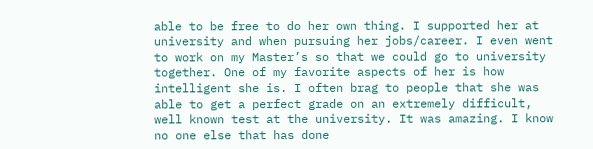able to be free to do her own thing. I supported her at university and when pursuing her jobs/career. I even went to work on my Master’s so that we could go to university together. One of my favorite aspects of her is how intelligent she is. I often brag to people that she was able to get a perfect grade on an extremely difficult, well known test at the university. It was amazing. I know no one else that has done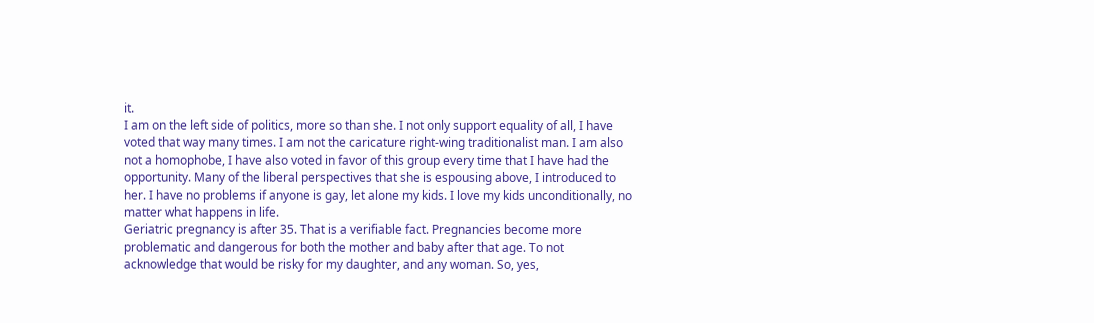it.
I am on the left side of politics, more so than she. I not only support equality of all, I have voted that way many times. I am not the caricature right-wing traditionalist man. I am also not a homophobe, I have also voted in favor of this group every time that I have had the opportunity. Many of the liberal perspectives that she is espousing above, I introduced to her. I have no problems if anyone is gay, let alone my kids. I love my kids unconditionally, no matter what happens in life.
Geriatric pregnancy is after 35. That is a verifiable fact. Pregnancies become more problematic and dangerous for both the mother and baby after that age. To not acknowledge that would be risky for my daughter, and any woman. So, yes,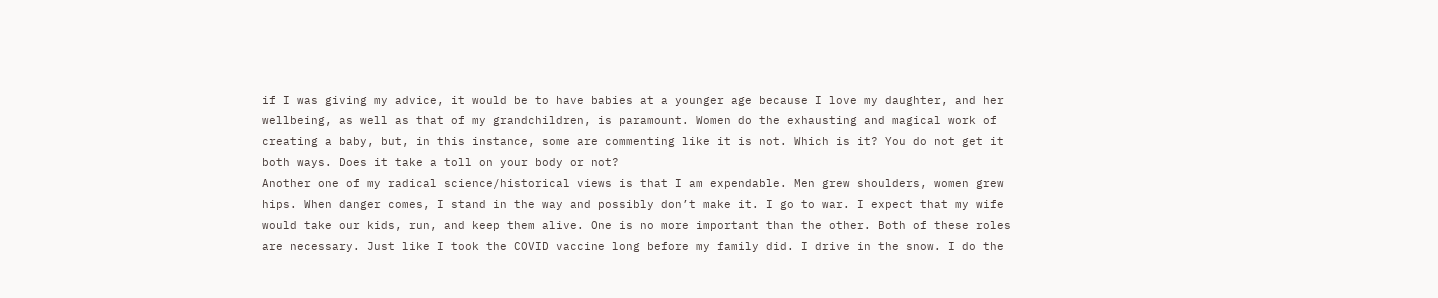if I was giving my advice, it would be to have babies at a younger age because I love my daughter, and her wellbeing, as well as that of my grandchildren, is paramount. Women do the exhausting and magical work of creating a baby, but, in this instance, some are commenting like it is not. Which is it? You do not get it both ways. Does it take a toll on your body or not?
Another one of my radical science/historical views is that I am expendable. Men grew shoulders, women grew hips. When danger comes, I stand in the way and possibly don’t make it. I go to war. I expect that my wife would take our kids, run, and keep them alive. One is no more important than the other. Both of these roles are necessary. Just like I took the COVID vaccine long before my family did. I drive in the snow. I do the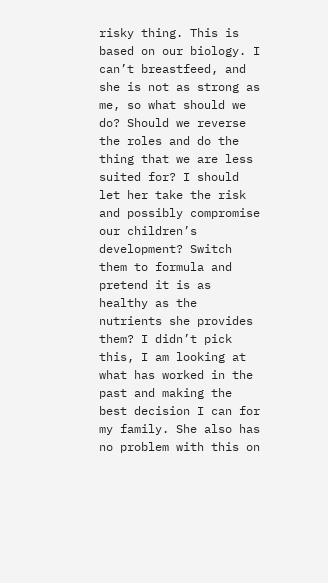risky thing. This is based on our biology. I can’t breastfeed, and she is not as strong as me, so what should we do? Should we reverse the roles and do the thing that we are less suited for? I should let her take the risk and possibly compromise our children’s development? Switch them to formula and pretend it is as healthy as the nutrients she provides them? I didn’t pick this, I am looking at what has worked in the past and making the best decision I can for my family. She also has no problem with this on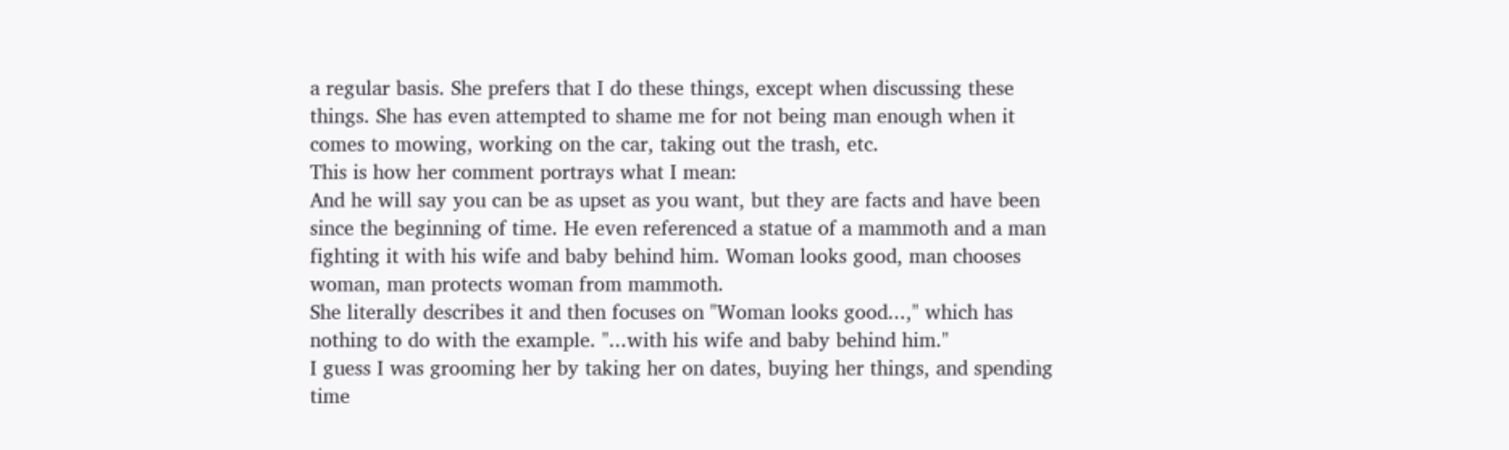a regular basis. She prefers that I do these things, except when discussing these things. She has even attempted to shame me for not being man enough when it comes to mowing, working on the car, taking out the trash, etc.
This is how her comment portrays what I mean:
And he will say you can be as upset as you want, but they are facts and have been since the beginning of time. He even referenced a statue of a mammoth and a man fighting it with his wife and baby behind him. Woman looks good, man chooses woman, man protects woman from mammoth.
She literally describes it and then focuses on "Woman looks good...," which has nothing to do with the example. "...with his wife and baby behind him."
I guess I was grooming her by taking her on dates, buying her things, and spending time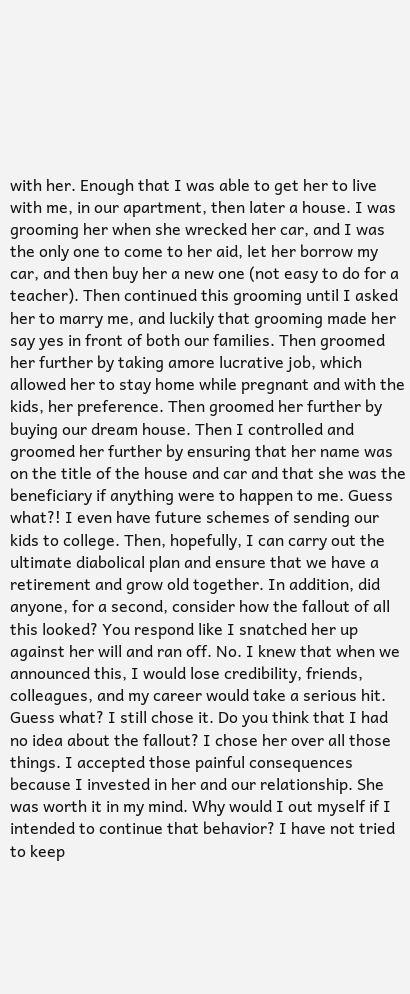with her. Enough that I was able to get her to live with me, in our apartment, then later a house. I was grooming her when she wrecked her car, and I was the only one to come to her aid, let her borrow my car, and then buy her a new one (not easy to do for a teacher). Then continued this grooming until I asked her to marry me, and luckily that grooming made her say yes in front of both our families. Then groomed her further by taking amore lucrative job, which allowed her to stay home while pregnant and with the kids, her preference. Then groomed her further by buying our dream house. Then I controlled and groomed her further by ensuring that her name was on the title of the house and car and that she was the beneficiary if anything were to happen to me. Guess what?! I even have future schemes of sending our kids to college. Then, hopefully, I can carry out the ultimate diabolical plan and ensure that we have a retirement and grow old together. In addition, did anyone, for a second, consider how the fallout of all this looked? You respond like I snatched her up against her will and ran off. No. I knew that when we announced this, I would lose credibility, friends, colleagues, and my career would take a serious hit. Guess what? I still chose it. Do you think that I had no idea about the fallout? I chose her over all those things. I accepted those painful consequences because I invested in her and our relationship. She was worth it in my mind. Why would I out myself if I intended to continue that behavior? I have not tried to keep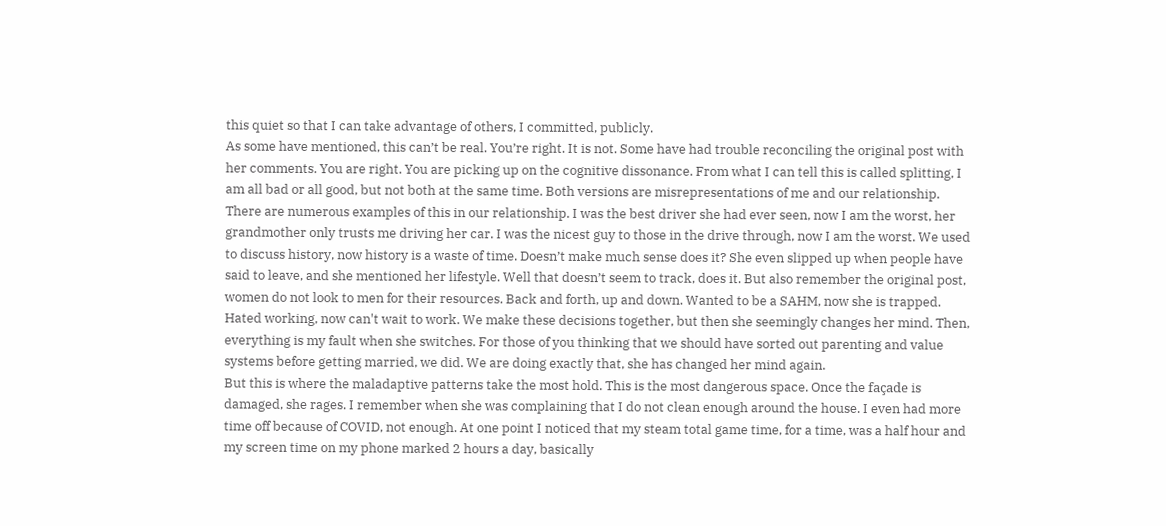this quiet so that I can take advantage of others, I committed, publicly.
As some have mentioned, this can’t be real. You’re right. It is not. Some have had trouble reconciling the original post with her comments. You are right. You are picking up on the cognitive dissonance. From what I can tell this is called splitting, I am all bad or all good, but not both at the same time. Both versions are misrepresentations of me and our relationship. There are numerous examples of this in our relationship. I was the best driver she had ever seen, now I am the worst, her grandmother only trusts me driving her car. I was the nicest guy to those in the drive through, now I am the worst. We used to discuss history, now history is a waste of time. Doesn’t make much sense does it? She even slipped up when people have said to leave, and she mentioned her lifestyle. Well that doesn’t seem to track, does it. But also remember the original post, women do not look to men for their resources. Back and forth, up and down. Wanted to be a SAHM, now she is trapped. Hated working, now can't wait to work. We make these decisions together, but then she seemingly changes her mind. Then, everything is my fault when she switches. For those of you thinking that we should have sorted out parenting and value systems before getting married, we did. We are doing exactly that, she has changed her mind again.
But this is where the maladaptive patterns take the most hold. This is the most dangerous space. Once the façade is damaged, she rages. I remember when she was complaining that I do not clean enough around the house. I even had more time off because of COVID, not enough. At one point I noticed that my steam total game time, for a time, was a half hour and my screen time on my phone marked 2 hours a day, basically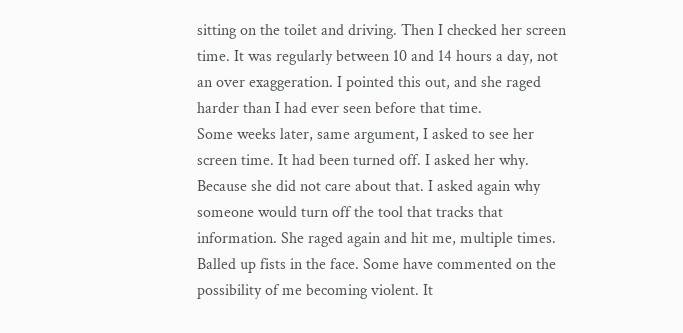sitting on the toilet and driving. Then I checked her screen time. It was regularly between 10 and 14 hours a day, not an over exaggeration. I pointed this out, and she raged harder than I had ever seen before that time.
Some weeks later, same argument, I asked to see her screen time. It had been turned off. I asked her why. Because she did not care about that. I asked again why someone would turn off the tool that tracks that information. She raged again and hit me, multiple times. Balled up fists in the face. Some have commented on the possibility of me becoming violent. It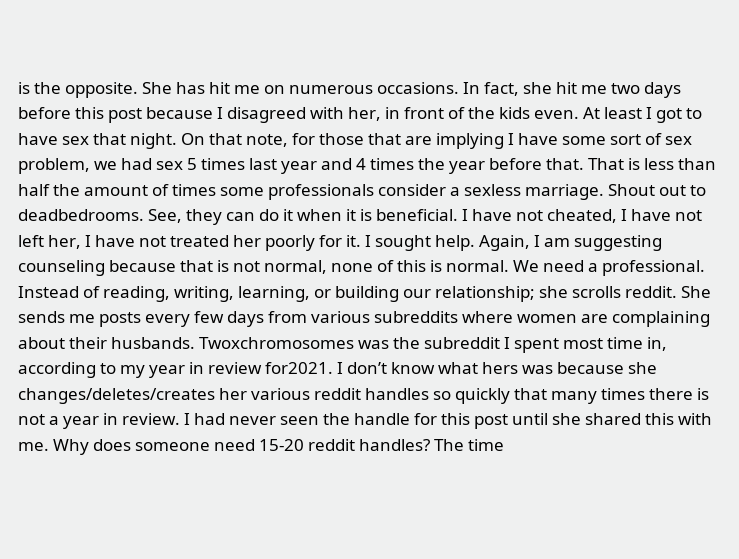is the opposite. She has hit me on numerous occasions. In fact, she hit me two days before this post because I disagreed with her, in front of the kids even. At least I got to have sex that night. On that note, for those that are implying I have some sort of sex problem, we had sex 5 times last year and 4 times the year before that. That is less than half the amount of times some professionals consider a sexless marriage. Shout out to deadbedrooms. See, they can do it when it is beneficial. I have not cheated, I have not left her, I have not treated her poorly for it. I sought help. Again, I am suggesting counseling because that is not normal, none of this is normal. We need a professional.
Instead of reading, writing, learning, or building our relationship; she scrolls reddit. She sends me posts every few days from various subreddits where women are complaining about their husbands. Twoxchromosomes was the subreddit I spent most time in, according to my year in review for2021. I don’t know what hers was because she changes/deletes/creates her various reddit handles so quickly that many times there is not a year in review. I had never seen the handle for this post until she shared this with me. Why does someone need 15-20 reddit handles? The time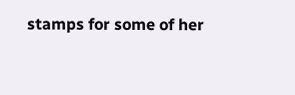stamps for some of her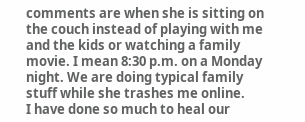comments are when she is sitting on the couch instead of playing with me and the kids or watching a family movie. I mean 8:30 p.m. on a Monday night. We are doing typical family stuff while she trashes me online.
I have done so much to heal our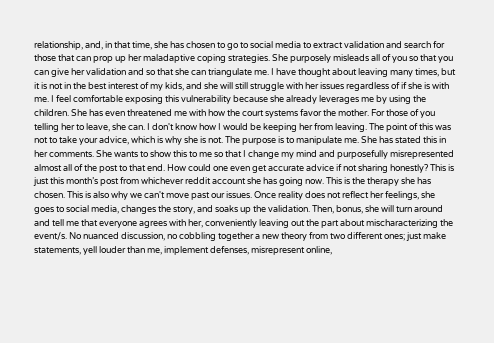relationship, and, in that time, she has chosen to go to social media to extract validation and search for those that can prop up her maladaptive coping strategies. She purposely misleads all of you so that you can give her validation and so that she can triangulate me. I have thought about leaving many times, but it is not in the best interest of my kids, and she will still struggle with her issues regardless of if she is with me. I feel comfortable exposing this vulnerability because she already leverages me by using the children. She has even threatened me with how the court systems favor the mother. For those of you telling her to leave, she can. I don't know how I would be keeping her from leaving. The point of this was not to take your advice, which is why she is not. The purpose is to manipulate me. She has stated this in her comments. She wants to show this to me so that I change my mind and purposefully misrepresented almost all of the post to that end. How could one even get accurate advice if not sharing honestly? This is just this month’s post from whichever reddit account she has going now. This is the therapy she has chosen. This is also why we can't move past our issues. Once reality does not reflect her feelings, she goes to social media, changes the story, and soaks up the validation. Then, bonus, she will turn around and tell me that everyone agrees with her, conveniently leaving out the part about mischaracterizing the event/s. No nuanced discussion, no cobbling together a new theory from two different ones; just make statements, yell louder than me, implement defenses, misrepresent online,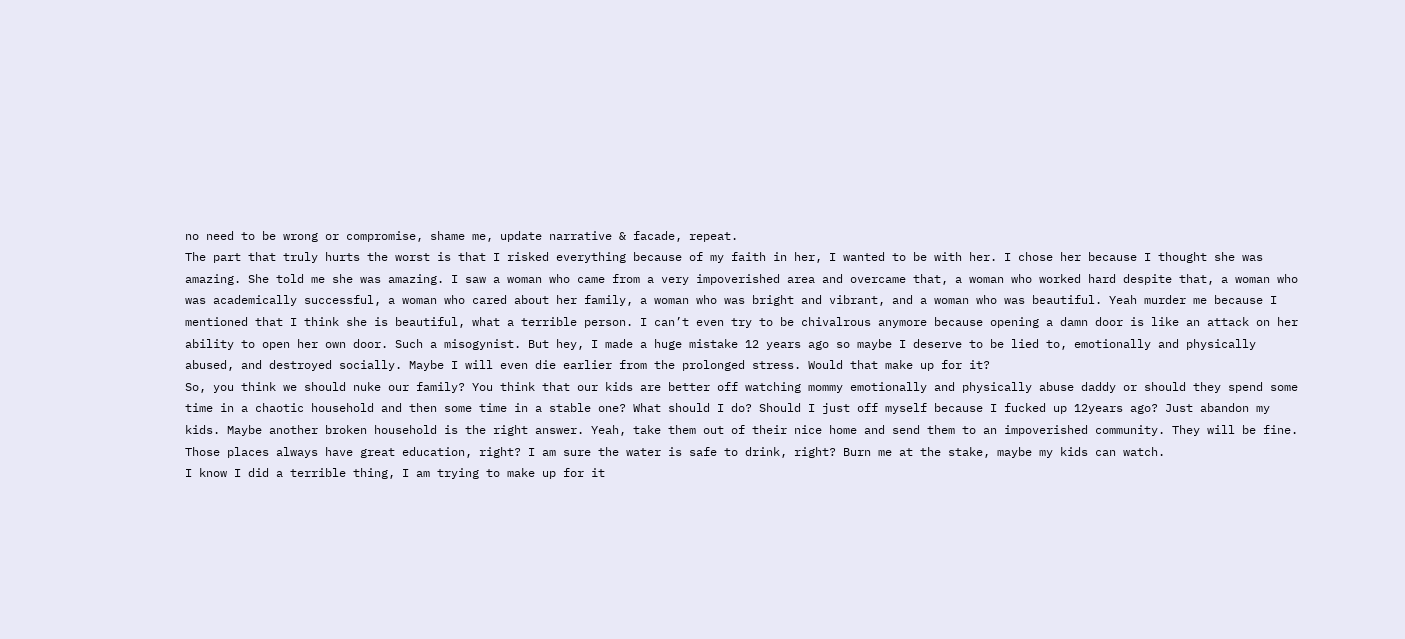no need to be wrong or compromise, shame me, update narrative & facade, repeat.
The part that truly hurts the worst is that I risked everything because of my faith in her, I wanted to be with her. I chose her because I thought she was amazing. She told me she was amazing. I saw a woman who came from a very impoverished area and overcame that, a woman who worked hard despite that, a woman who was academically successful, a woman who cared about her family, a woman who was bright and vibrant, and a woman who was beautiful. Yeah murder me because I mentioned that I think she is beautiful, what a terrible person. I can’t even try to be chivalrous anymore because opening a damn door is like an attack on her ability to open her own door. Such a misogynist. But hey, I made a huge mistake 12 years ago so maybe I deserve to be lied to, emotionally and physically abused, and destroyed socially. Maybe I will even die earlier from the prolonged stress. Would that make up for it?
So, you think we should nuke our family? You think that our kids are better off watching mommy emotionally and physically abuse daddy or should they spend some time in a chaotic household and then some time in a stable one? What should I do? Should I just off myself because I fucked up 12years ago? Just abandon my kids. Maybe another broken household is the right answer. Yeah, take them out of their nice home and send them to an impoverished community. They will be fine. Those places always have great education, right? I am sure the water is safe to drink, right? Burn me at the stake, maybe my kids can watch.
I know I did a terrible thing, I am trying to make up for it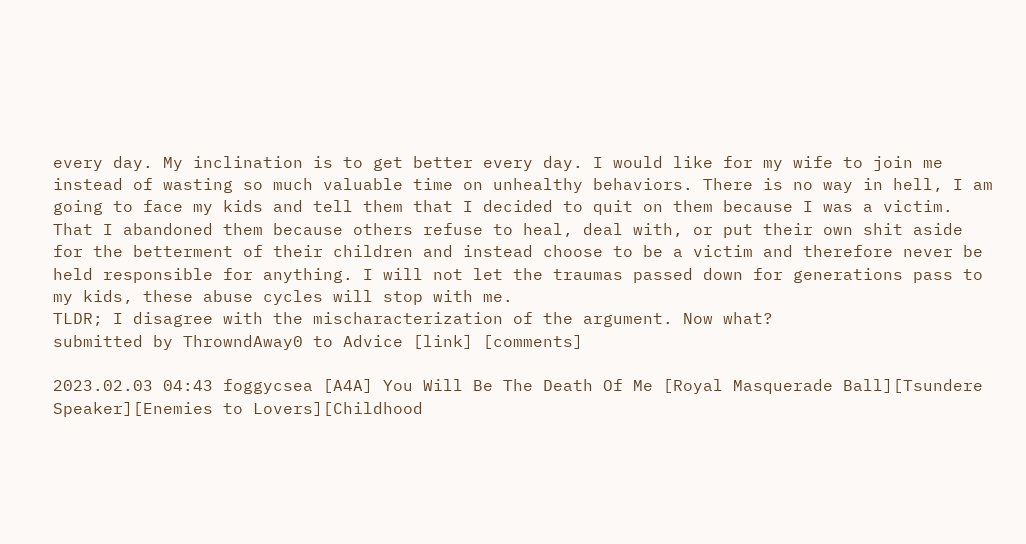every day. My inclination is to get better every day. I would like for my wife to join me instead of wasting so much valuable time on unhealthy behaviors. There is no way in hell, I am going to face my kids and tell them that I decided to quit on them because I was a victim. That I abandoned them because others refuse to heal, deal with, or put their own shit aside for the betterment of their children and instead choose to be a victim and therefore never be held responsible for anything. I will not let the traumas passed down for generations pass to my kids, these abuse cycles will stop with me.
TLDR; I disagree with the mischaracterization of the argument. Now what?
submitted by ThrowndAway0 to Advice [link] [comments]

2023.02.03 04:43 foggycsea [A4A] You Will Be The Death Of Me [Royal Masquerade Ball][Tsundere Speaker][Enemies to Lovers][Childhood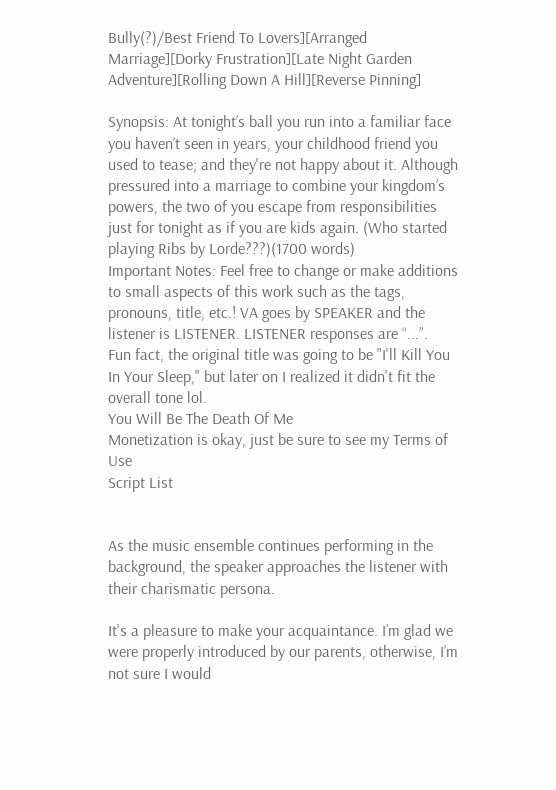Bully(?)/Best Friend To Lovers][Arranged Marriage][Dorky Frustration][Late Night Garden Adventure][Rolling Down A Hill][Reverse Pinning]

Synopsis: At tonight’s ball you run into a familiar face you haven’t seen in years, your childhood friend you used to tease; and they're not happy about it. Although pressured into a marriage to combine your kingdom’s powers, the two of you escape from responsibilities just for tonight as if you are kids again. (Who started playing Ribs by Lorde???)(1700 words)
Important Notes: Feel free to change or make additions to small aspects of this work such as the tags, pronouns, title, etc.! VA goes by SPEAKER and the listener is LISTENER. LISTENER responses are “...”.
Fun fact, the original title was going to be "I'll Kill You In Your Sleep," but later on I realized it didn't fit the overall tone lol.
You Will Be The Death Of Me
Monetization is okay, just be sure to see my Terms of Use
Script List


As the music ensemble continues performing in the background, the speaker approaches the listener with their charismatic persona.

It's a pleasure to make your acquaintance. I’m glad we were properly introduced by our parents, otherwise, I’m not sure I would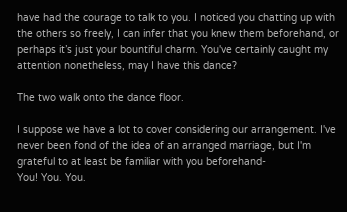have had the courage to talk to you. I noticed you chatting up with the others so freely, I can infer that you knew them beforehand, or perhaps it’s just your bountiful charm. You've certainly caught my attention nonetheless, may I have this dance?

The two walk onto the dance floor.

I suppose we have a lot to cover considering our arrangement. I've never been fond of the idea of an arranged marriage, but I'm grateful to at least be familiar with you beforehand-
You! You. You.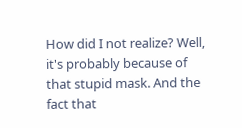How did I not realize? Well, it's probably because of that stupid mask. And the fact that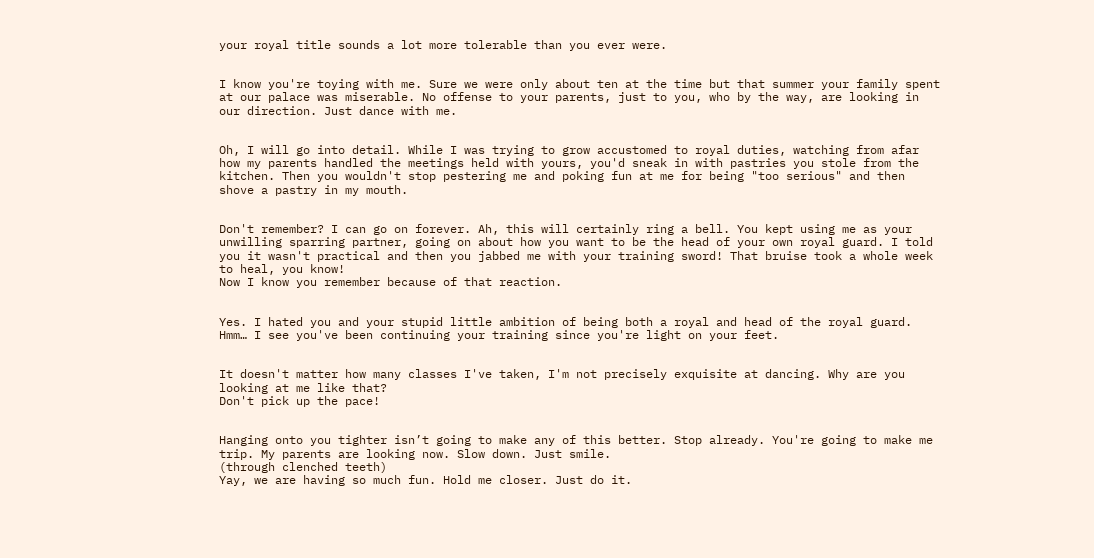your royal title sounds a lot more tolerable than you ever were.


I know you're toying with me. Sure we were only about ten at the time but that summer your family spent at our palace was miserable. No offense to your parents, just to you, who by the way, are looking in our direction. Just dance with me.


Oh, I will go into detail. While I was trying to grow accustomed to royal duties, watching from afar how my parents handled the meetings held with yours, you'd sneak in with pastries you stole from the kitchen. Then you wouldn't stop pestering me and poking fun at me for being "too serious" and then shove a pastry in my mouth.


Don't remember? I can go on forever. Ah, this will certainly ring a bell. You kept using me as your unwilling sparring partner, going on about how you want to be the head of your own royal guard. I told you it wasn't practical and then you jabbed me with your training sword! That bruise took a whole week to heal, you know!
Now I know you remember because of that reaction.


Yes. I hated you and your stupid little ambition of being both a royal and head of the royal guard. Hmm… I see you've been continuing your training since you're light on your feet.


It doesn't matter how many classes I've taken, I'm not precisely exquisite at dancing. Why are you looking at me like that?
Don't pick up the pace!


Hanging onto you tighter isn’t going to make any of this better. Stop already. You're going to make me trip. My parents are looking now. Slow down. Just smile.
(through clenched teeth)
Yay, we are having so much fun. Hold me closer. Just do it.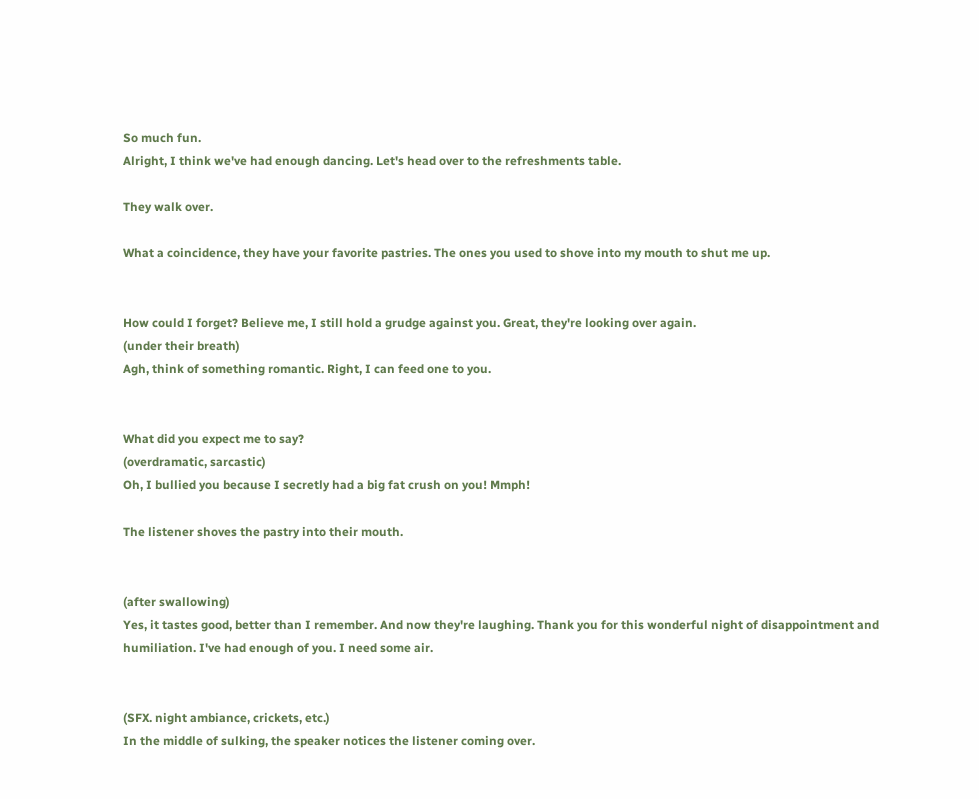So much fun.
Alright, I think we've had enough dancing. Let's head over to the refreshments table.

They walk over.

What a coincidence, they have your favorite pastries. The ones you used to shove into my mouth to shut me up.


How could I forget? Believe me, I still hold a grudge against you. Great, they're looking over again.
(under their breath)
Agh, think of something romantic. Right, I can feed one to you.


What did you expect me to say?
(overdramatic, sarcastic)
Oh, I bullied you because I secretly had a big fat crush on you! Mmph!

The listener shoves the pastry into their mouth.


(after swallowing)
Yes, it tastes good, better than I remember. And now they're laughing. Thank you for this wonderful night of disappointment and humiliation. I've had enough of you. I need some air.


(SFX. night ambiance, crickets, etc.)
In the middle of sulking, the speaker notices the listener coming over.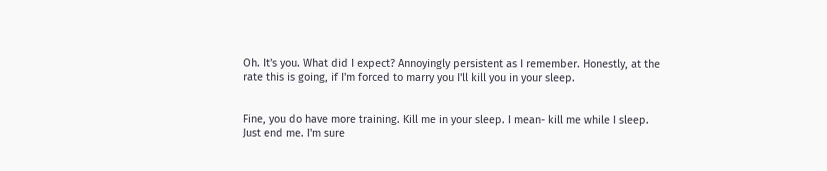Oh. It's you. What did I expect? Annoyingly persistent as I remember. Honestly, at the rate this is going, if I'm forced to marry you I'll kill you in your sleep.


Fine, you do have more training. Kill me in your sleep. I mean- kill me while I sleep.
Just end me. I'm sure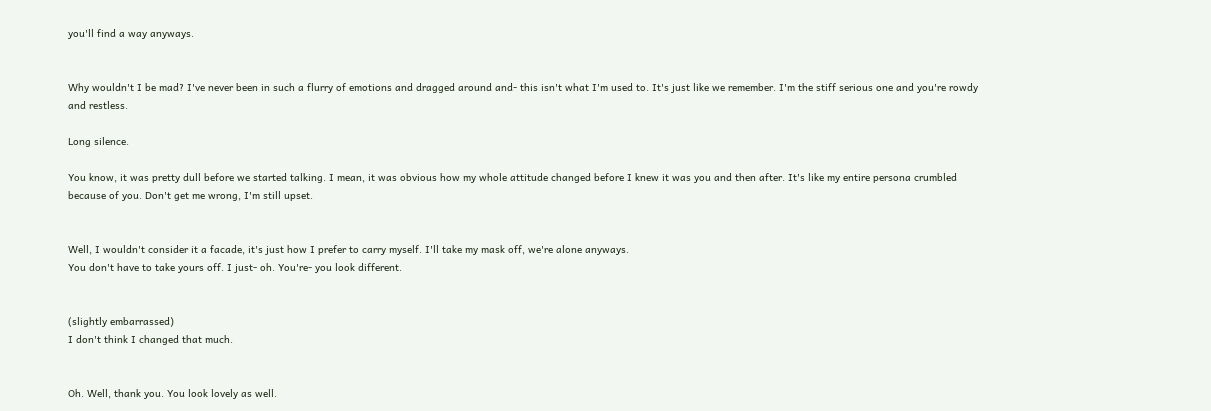you'll find a way anyways.


Why wouldn't I be mad? I've never been in such a flurry of emotions and dragged around and- this isn't what I'm used to. It's just like we remember. I'm the stiff serious one and you're rowdy and restless.

Long silence.

You know, it was pretty dull before we started talking. I mean, it was obvious how my whole attitude changed before I knew it was you and then after. It's like my entire persona crumbled because of you. Don't get me wrong, I'm still upset.


Well, I wouldn't consider it a facade, it's just how I prefer to carry myself. I'll take my mask off, we're alone anyways.
You don't have to take yours off. I just- oh. You're- you look different.


(slightly embarrassed)
I don't think I changed that much.


Oh. Well, thank you. You look lovely as well.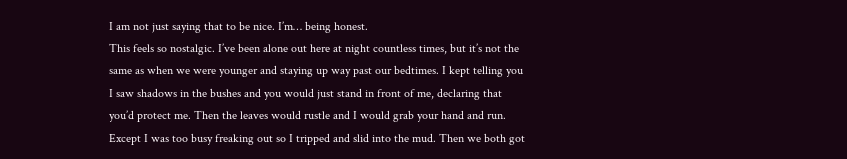I am not just saying that to be nice. I’m… being honest.
This feels so nostalgic. I’ve been alone out here at night countless times, but it’s not the same as when we were younger and staying up way past our bedtimes. I kept telling you I saw shadows in the bushes and you would just stand in front of me, declaring that you’d protect me. Then the leaves would rustle and I would grab your hand and run. Except I was too busy freaking out so I tripped and slid into the mud. Then we both got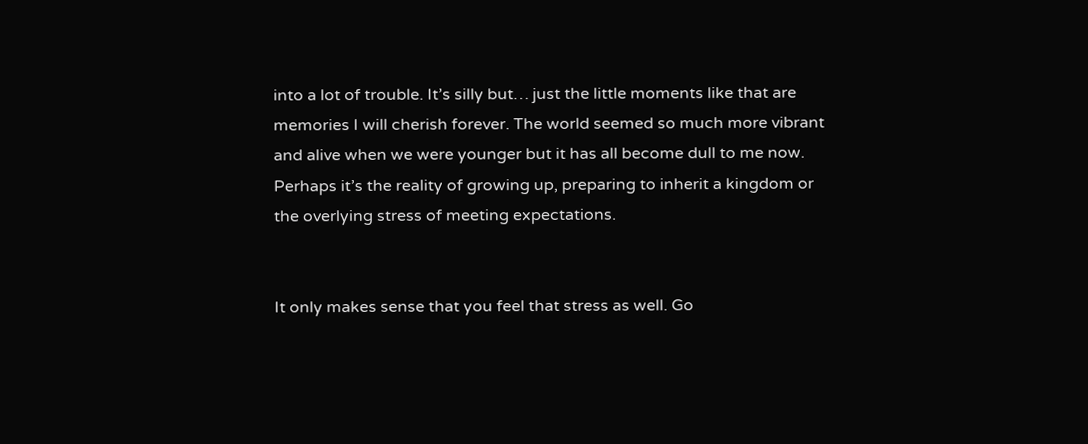into a lot of trouble. It’s silly but… just the little moments like that are memories I will cherish forever. The world seemed so much more vibrant and alive when we were younger but it has all become dull to me now. Perhaps it’s the reality of growing up, preparing to inherit a kingdom or the overlying stress of meeting expectations.


It only makes sense that you feel that stress as well. Go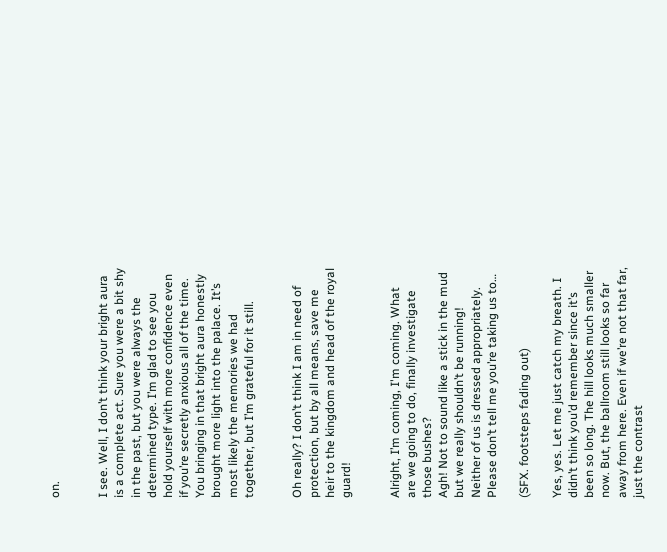on.


I see. Well, I don’t think your bright aura is a complete act. Sure you were a bit shy in the past, but you were always the determined type. I’m glad to see you hold yourself with more confidence even if you’re secretly anxious all of the time. You bringing in that bright aura honestly brought more light into the palace. It’s most likely the memories we had together, but I’m grateful for it still.


Oh really? I don’t think I am in need of protection, but by all means, save me heir to the kingdom and head of the royal guard!


Alright, I’m coming, I'm coming. What are we going to do, finally investigate those bushes?
Agh! Not to sound like a stick in the mud but we really shouldn’t be running! Neither of us is dressed appropriately. Please don’t tell me you’re taking us to…

(SFX. footsteps fading out)

Yes, yes. Let me just catch my breath. I didn’t think you’d remember since it’s been so long. The hill looks much smaller now. But, the ballroom still looks so far away from here. Even if we’re not that far, just the contrast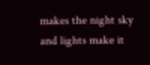makes the night sky and lights make it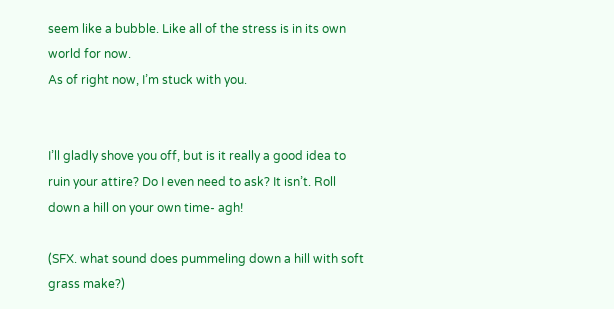seem like a bubble. Like all of the stress is in its own world for now.
As of right now, I’m stuck with you.


I’ll gladly shove you off, but is it really a good idea to ruin your attire? Do I even need to ask? It isn’t. Roll down a hill on your own time- agh!

(SFX. what sound does pummeling down a hill with soft grass make?)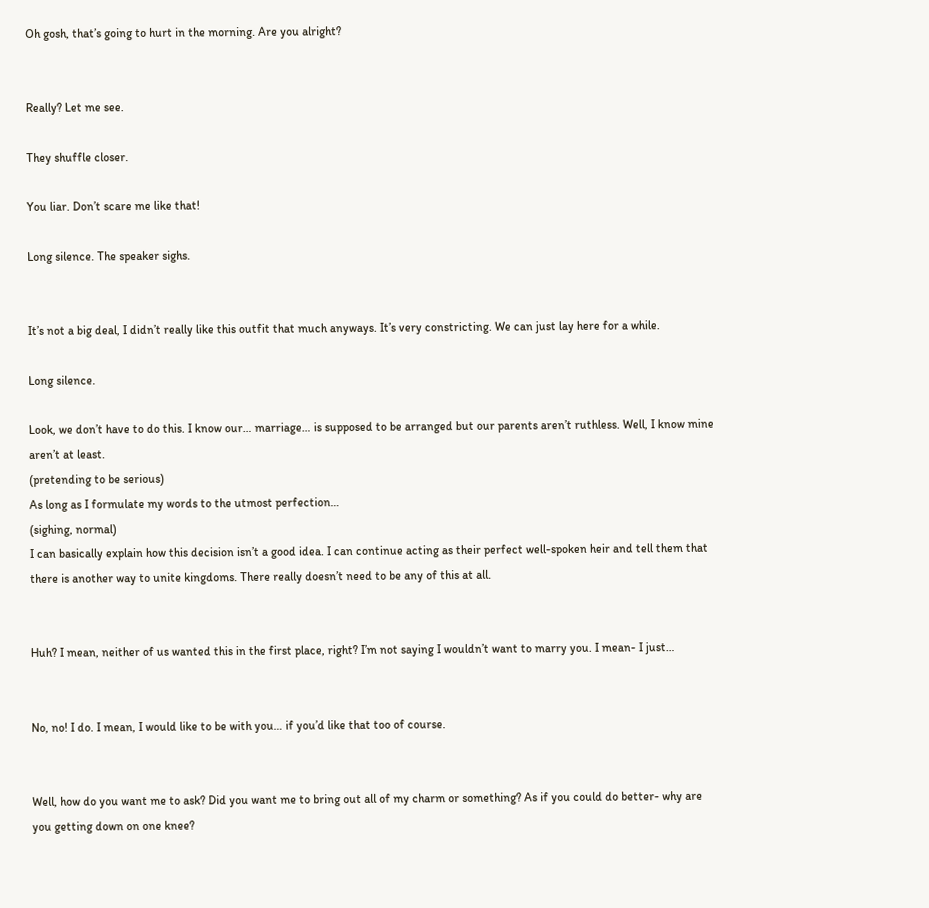Oh gosh, that’s going to hurt in the morning. Are you alright?


Really? Let me see.

They shuffle closer.

You liar. Don’t scare me like that!

Long silence. The speaker sighs.


It’s not a big deal, I didn’t really like this outfit that much anyways. It’s very constricting. We can just lay here for a while.

Long silence.

Look, we don’t have to do this. I know our… marriage… is supposed to be arranged but our parents aren’t ruthless. Well, I know mine aren’t at least.
(pretending to be serious)
As long as I formulate my words to the utmost perfection…
(sighing, normal)
I can basically explain how this decision isn’t a good idea. I can continue acting as their perfect well-spoken heir and tell them that there is another way to unite kingdoms. There really doesn’t need to be any of this at all.


Huh? I mean, neither of us wanted this in the first place, right? I’m not saying I wouldn’t want to marry you. I mean- I just…


No, no! I do. I mean, I would like to be with you… if you’d like that too of course.


Well, how do you want me to ask? Did you want me to bring out all of my charm or something? As if you could do better- why are you getting down on one knee?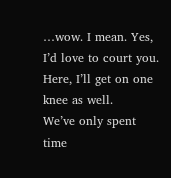…wow. I mean. Yes, I’d love to court you. Here, I’ll get on one knee as well.
We’ve only spent time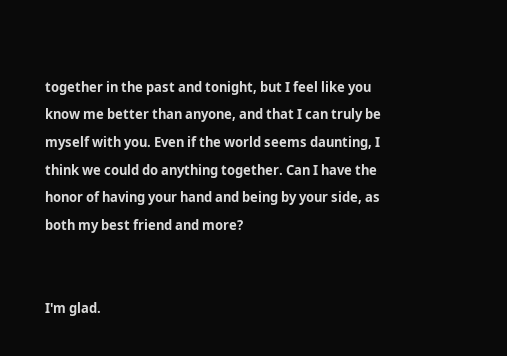together in the past and tonight, but I feel like you know me better than anyone, and that I can truly be myself with you. Even if the world seems daunting, I think we could do anything together. Can I have the honor of having your hand and being by your side, as both my best friend and more?


I'm glad.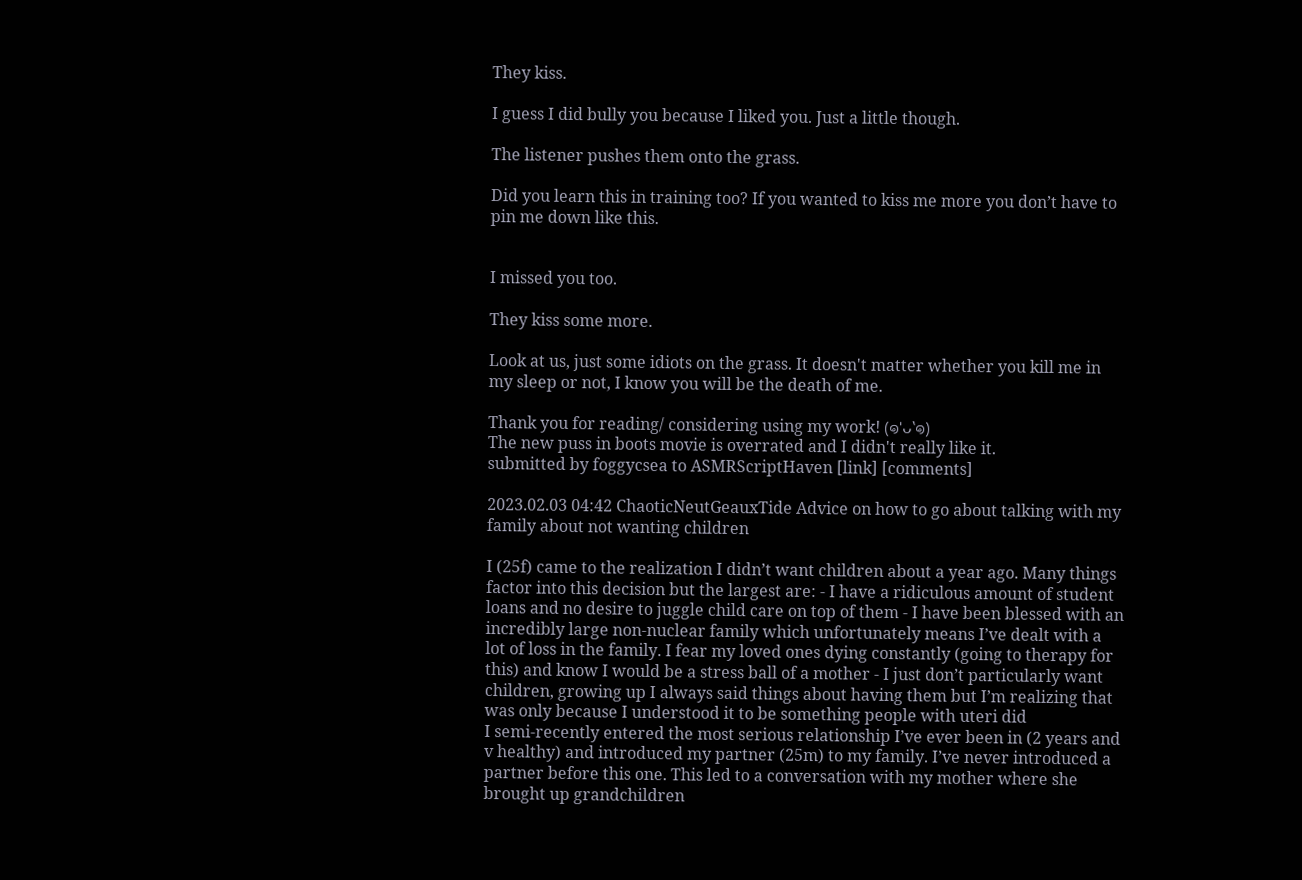They kiss.

I guess I did bully you because I liked you. Just a little though.

The listener pushes them onto the grass.

Did you learn this in training too? If you wanted to kiss me more you don’t have to pin me down like this.


I missed you too.

They kiss some more.

Look at us, just some idiots on the grass. It doesn't matter whether you kill me in my sleep or not, I know you will be the death of me.

Thank you for reading/ considering using my work! (๑′ᴗ‵๑)
The new puss in boots movie is overrated and I didn't really like it.
submitted by foggycsea to ASMRScriptHaven [link] [comments]

2023.02.03 04:42 ChaoticNeutGeauxTide Advice on how to go about talking with my family about not wanting children

I (25f) came to the realization I didn’t want children about a year ago. Many things factor into this decision but the largest are: - I have a ridiculous amount of student loans and no desire to juggle child care on top of them - I have been blessed with an incredibly large non-nuclear family which unfortunately means I’ve dealt with a lot of loss in the family. I fear my loved ones dying constantly (going to therapy for this) and know I would be a stress ball of a mother - I just don’t particularly want children, growing up I always said things about having them but I’m realizing that was only because I understood it to be something people with uteri did
I semi-recently entered the most serious relationship I’ve ever been in (2 years and v healthy) and introduced my partner (25m) to my family. I’ve never introduced a partner before this one. This led to a conversation with my mother where she brought up grandchildren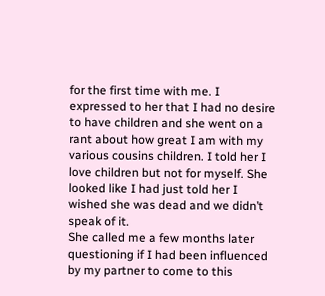for the first time with me. I expressed to her that I had no desire to have children and she went on a rant about how great I am with my various cousins children. I told her I love children but not for myself. She looked like I had just told her I wished she was dead and we didn’t speak of it.
She called me a few months later questioning if I had been influenced by my partner to come to this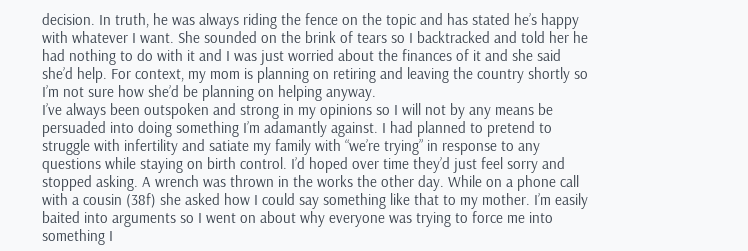decision. In truth, he was always riding the fence on the topic and has stated he’s happy with whatever I want. She sounded on the brink of tears so I backtracked and told her he had nothing to do with it and I was just worried about the finances of it and she said she’d help. For context, my mom is planning on retiring and leaving the country shortly so I’m not sure how she’d be planning on helping anyway.
I’ve always been outspoken and strong in my opinions so I will not by any means be persuaded into doing something I’m adamantly against. I had planned to pretend to struggle with infertility and satiate my family with “we’re trying” in response to any questions while staying on birth control. I’d hoped over time they’d just feel sorry and stopped asking. A wrench was thrown in the works the other day. While on a phone call with a cousin (38f) she asked how I could say something like that to my mother. I’m easily baited into arguments so I went on about why everyone was trying to force me into something I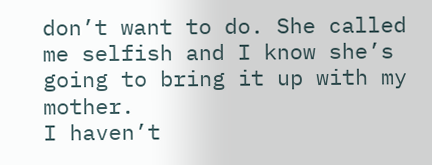don’t want to do. She called me selfish and I know she’s going to bring it up with my mother.
I haven’t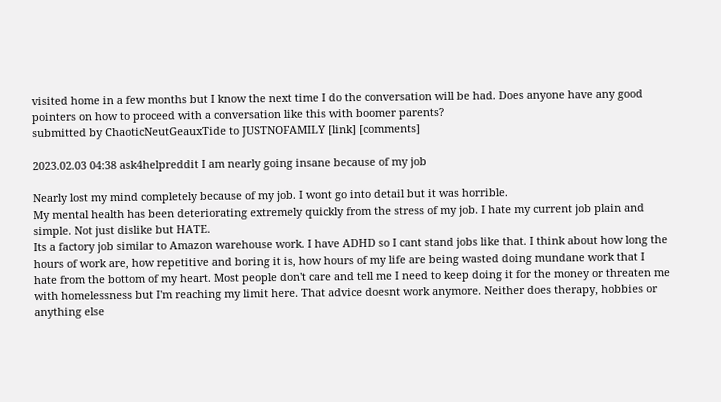visited home in a few months but I know the next time I do the conversation will be had. Does anyone have any good pointers on how to proceed with a conversation like this with boomer parents?
submitted by ChaoticNeutGeauxTide to JUSTNOFAMILY [link] [comments]

2023.02.03 04:38 ask4helpreddit I am nearly going insane because of my job

Nearly lost my mind completely because of my job. I wont go into detail but it was horrible.
My mental health has been deteriorating extremely quickly from the stress of my job. I hate my current job plain and simple. Not just dislike but HATE.
Its a factory job similar to Amazon warehouse work. I have ADHD so I cant stand jobs like that. I think about how long the hours of work are, how repetitive and boring it is, how hours of my life are being wasted doing mundane work that I hate from the bottom of my heart. Most people don't care and tell me I need to keep doing it for the money or threaten me with homelessness but I'm reaching my limit here. That advice doesnt work anymore. Neither does therapy, hobbies or anything else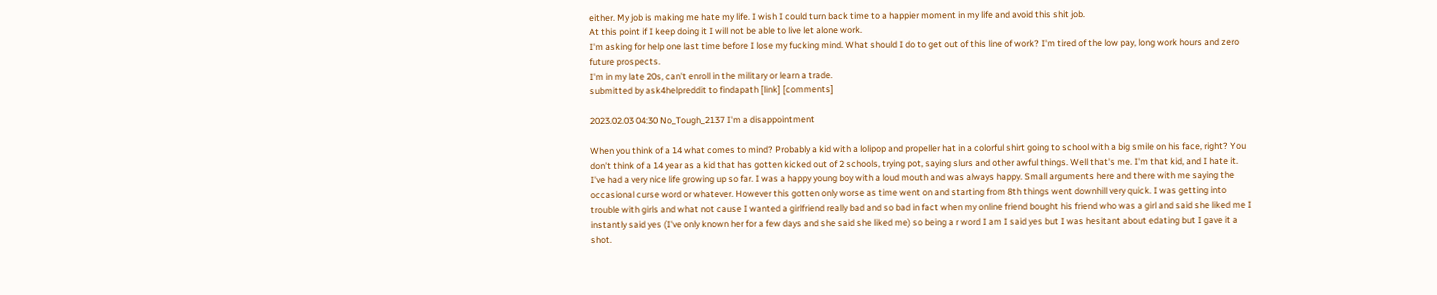either. My job is making me hate my life. I wish I could turn back time to a happier moment in my life and avoid this shit job.
At this point if I keep doing it I will not be able to live let alone work.
I'm asking for help one last time before I lose my fucking mind. What should I do to get out of this line of work? I'm tired of the low pay, long work hours and zero future prospects.
I'm in my late 20s, can't enroll in the military or learn a trade.
submitted by ask4helpreddit to findapath [link] [comments]

2023.02.03 04:30 No_Tough_2137 I'm a disappointment

When you think of a 14 what comes to mind? Probably a kid with a lolipop and propeller hat in a colorful shirt going to school with a big smile on his face, right? You don't think of a 14 year as a kid that has gotten kicked out of 2 schools, trying pot, saying slurs and other awful things. Well that's me. I'm that kid, and I hate it.
I've had a very nice life growing up so far. I was a happy young boy with a loud mouth and was always happy. Small arguments here and there with me saying the occasional curse word or whatever. However this gotten only worse as time went on and starting from 8th things went downhill very quick. I was getting into trouble with girls and what not cause I wanted a girlfriend really bad and so bad in fact when my online friend bought his friend who was a girl and said she liked me I instantly said yes (I've only known her for a few days and she said she liked me) so being a r word I am I said yes but I was hesitant about edating but I gave it a shot.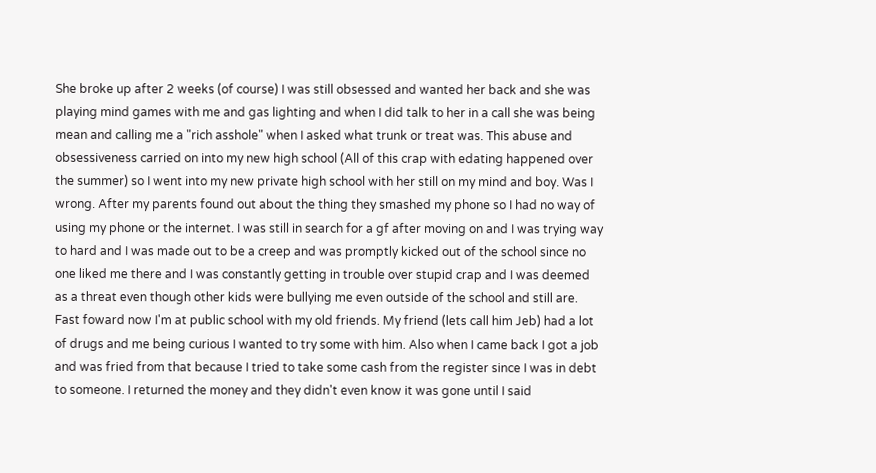She broke up after 2 weeks (of course) I was still obsessed and wanted her back and she was playing mind games with me and gas lighting and when I did talk to her in a call she was being mean and calling me a "rich asshole" when I asked what trunk or treat was. This abuse and obsessiveness carried on into my new high school (All of this crap with edating happened over the summer) so I went into my new private high school with her still on my mind and boy. Was I wrong. After my parents found out about the thing they smashed my phone so I had no way of using my phone or the internet. I was still in search for a gf after moving on and I was trying way to hard and I was made out to be a creep and was promptly kicked out of the school since no one liked me there and I was constantly getting in trouble over stupid crap and I was deemed as a threat even though other kids were bullying me even outside of the school and still are. Fast foward now I'm at public school with my old friends. My friend (lets call him Jeb) had a lot of drugs and me being curious I wanted to try some with him. Also when I came back I got a job and was fried from that because I tried to take some cash from the register since I was in debt to someone. I returned the money and they didn't even know it was gone until I said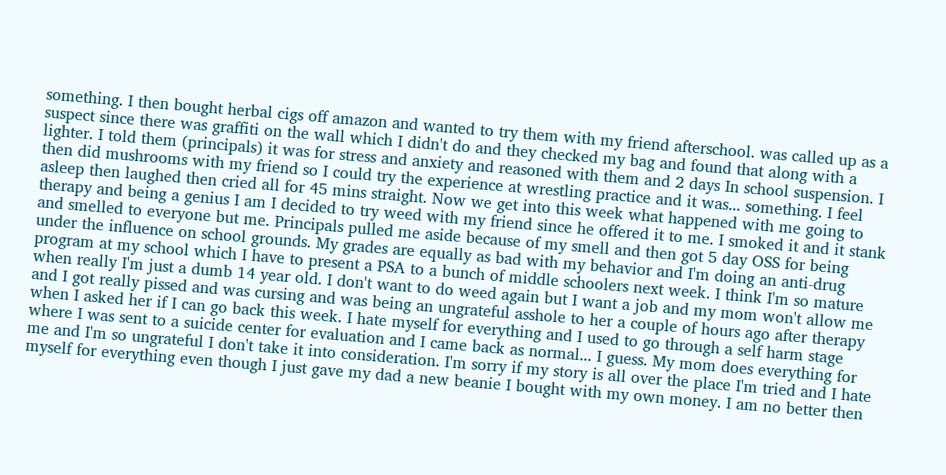something. I then bought herbal cigs off amazon and wanted to try them with my friend afterschool. was called up as a suspect since there was graffiti on the wall which I didn't do and they checked my bag and found that along with a lighter. I told them (principals) it was for stress and anxiety and reasoned with them and 2 days In school suspension. I then did mushrooms with my friend so I could try the experience at wrestling practice and it was... something. I feel asleep then laughed then cried all for 45 mins straight. Now we get into this week what happened with me going to therapy and being a genius I am I decided to try weed with my friend since he offered it to me. I smoked it and it stank and smelled to everyone but me. Principals pulled me aside because of my smell and then got 5 day OSS for being under the influence on school grounds. My grades are equally as bad with my behavior and I'm doing an anti-drug program at my school which I have to present a PSA to a bunch of middle schoolers next week. I think I'm so mature when really I'm just a dumb 14 year old. I don't want to do weed again but I want a job and my mom won't allow me and I got really pissed and was cursing and was being an ungrateful asshole to her a couple of hours ago after therapy when I asked her if I can go back this week. I hate myself for everything and I used to go through a self harm stage where I was sent to a suicide center for evaluation and I came back as normal... I guess. My mom does everything for me and I'm so ungrateful I don't take it into consideration. I'm sorry if my story is all over the place I'm tried and I hate myself for everything even though I just gave my dad a new beanie I bought with my own money. I am no better then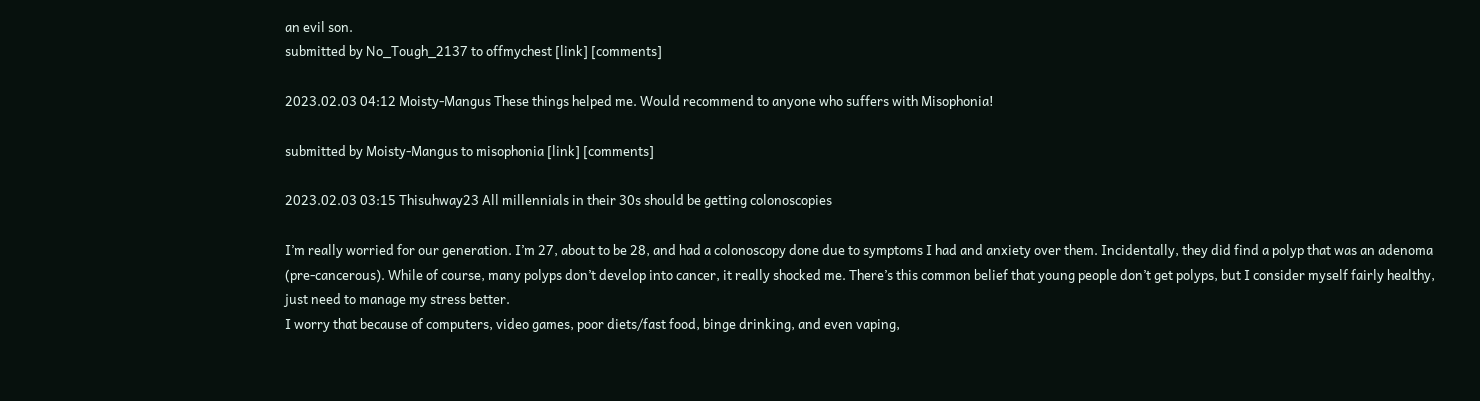an evil son.
submitted by No_Tough_2137 to offmychest [link] [comments]

2023.02.03 04:12 Moisty-Mangus These things helped me. Would recommend to anyone who suffers with Misophonia!

submitted by Moisty-Mangus to misophonia [link] [comments]

2023.02.03 03:15 Thisuhway23 All millennials in their 30s should be getting colonoscopies

I’m really worried for our generation. I’m 27, about to be 28, and had a colonoscopy done due to symptoms I had and anxiety over them. Incidentally, they did find a polyp that was an adenoma (pre-cancerous). While of course, many polyps don’t develop into cancer, it really shocked me. There’s this common belief that young people don’t get polyps, but I consider myself fairly healthy, just need to manage my stress better.
I worry that because of computers, video games, poor diets/fast food, binge drinking, and even vaping,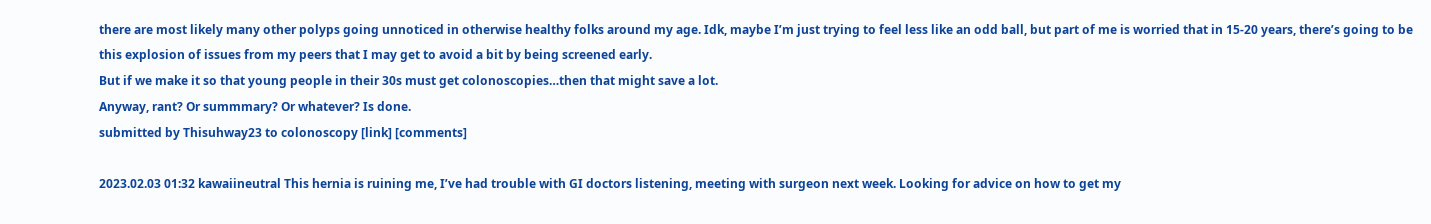there are most likely many other polyps going unnoticed in otherwise healthy folks around my age. Idk, maybe I’m just trying to feel less like an odd ball, but part of me is worried that in 15-20 years, there’s going to be this explosion of issues from my peers that I may get to avoid a bit by being screened early.
But if we make it so that young people in their 30s must get colonoscopies…then that might save a lot.
Anyway, rant? Or summmary? Or whatever? Is done.
submitted by Thisuhway23 to colonoscopy [link] [comments]

2023.02.03 01:32 kawaiineutral This hernia is ruining me, I’ve had trouble with GI doctors listening, meeting with surgeon next week. Looking for advice on how to get my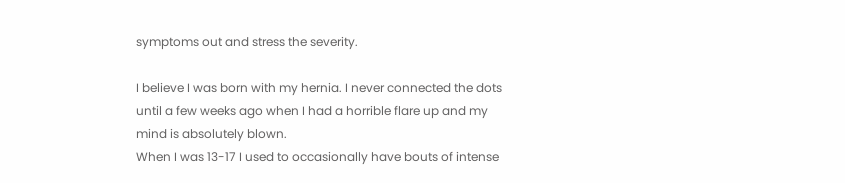symptoms out and stress the severity.

I believe I was born with my hernia. I never connected the dots until a few weeks ago when I had a horrible flare up and my mind is absolutely blown.
When I was 13-17 I used to occasionally have bouts of intense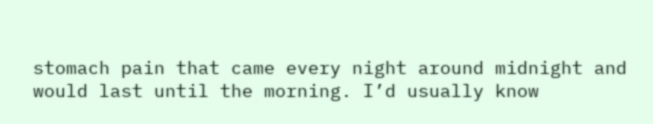stomach pain that came every night around midnight and would last until the morning. I’d usually know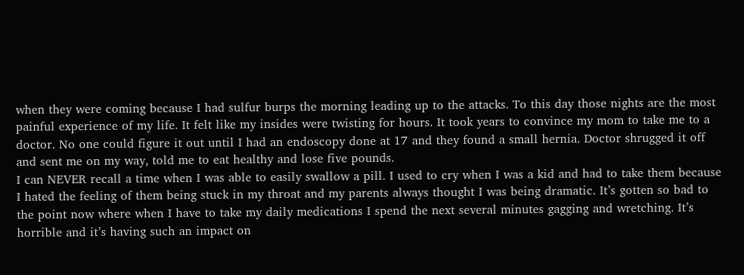when they were coming because I had sulfur burps the morning leading up to the attacks. To this day those nights are the most painful experience of my life. It felt like my insides were twisting for hours. It took years to convince my mom to take me to a doctor. No one could figure it out until I had an endoscopy done at 17 and they found a small hernia. Doctor shrugged it off and sent me on my way, told me to eat healthy and lose five pounds.
I can NEVER recall a time when I was able to easily swallow a pill. I used to cry when I was a kid and had to take them because I hated the feeling of them being stuck in my throat and my parents always thought I was being dramatic. It’s gotten so bad to the point now where when I have to take my daily medications I spend the next several minutes gagging and wretching. It’s horrible and it’s having such an impact on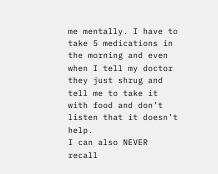me mentally. I have to take 5 medications in the morning and even when I tell my doctor they just shrug and tell me to take it with food and don’t listen that it doesn’t help.
I can also NEVER recall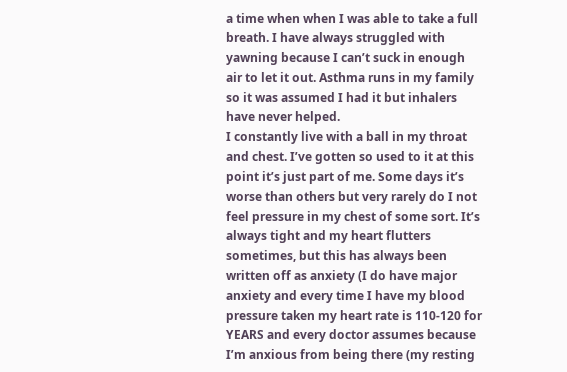a time when when I was able to take a full breath. I have always struggled with yawning because I can’t suck in enough air to let it out. Asthma runs in my family so it was assumed I had it but inhalers have never helped.
I constantly live with a ball in my throat and chest. I’ve gotten so used to it at this point it’s just part of me. Some days it’s worse than others but very rarely do I not feel pressure in my chest of some sort. It’s always tight and my heart flutters sometimes, but this has always been written off as anxiety (I do have major anxiety and every time I have my blood pressure taken my heart rate is 110-120 for YEARS and every doctor assumes because I’m anxious from being there (my resting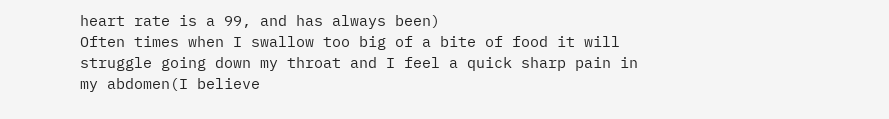heart rate is a 99, and has always been)
Often times when I swallow too big of a bite of food it will struggle going down my throat and I feel a quick sharp pain in my abdomen(I believe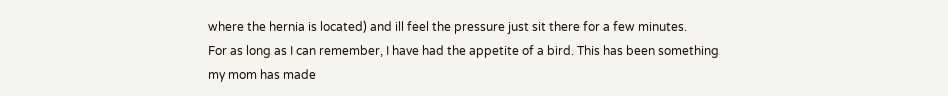where the hernia is located) and ill feel the pressure just sit there for a few minutes.
For as long as I can remember, I have had the appetite of a bird. This has been something my mom has made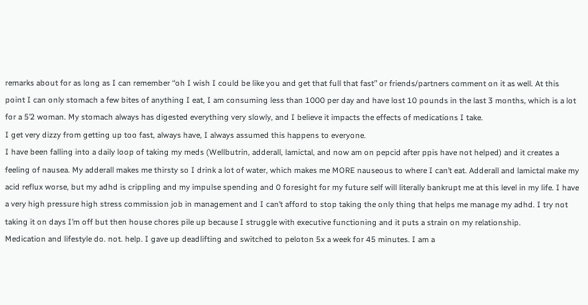remarks about for as long as I can remember “oh I wish I could be like you and get that full that fast” or friends/partners comment on it as well. At this point I can only stomach a few bites of anything I eat, I am consuming less than 1000 per day and have lost 10 pounds in the last 3 months, which is a lot for a 5’2 woman. My stomach always has digested everything very slowly, and I believe it impacts the effects of medications I take.
I get very dizzy from getting up too fast, always have, I always assumed this happens to everyone.
I have been falling into a daily loop of taking my meds (Wellbutrin, adderall, lamictal, and now am on pepcid after ppis have not helped) and it creates a feeling of nausea. My adderall makes me thirsty so I drink a lot of water, which makes me MORE nauseous to where I can’t eat. Adderall and lamictal make my acid reflux worse, but my adhd is crippling and my impulse spending and 0 foresight for my future self will literally bankrupt me at this level in my life. I have a very high pressure high stress commission job in management and I can’t afford to stop taking the only thing that helps me manage my adhd. I try not taking it on days I’m off but then house chores pile up because I struggle with executive functioning and it puts a strain on my relationship.
Medication and lifestyle do. not. help. I gave up deadlifting and switched to peloton 5x a week for 45 minutes. I am a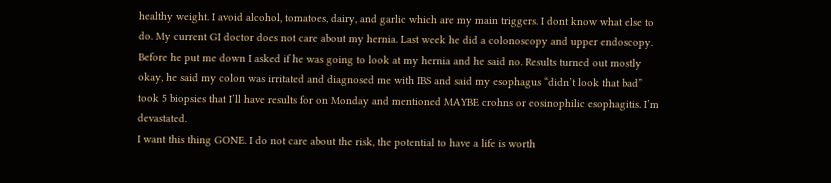healthy weight. I avoid alcohol, tomatoes, dairy, and garlic which are my main triggers. I dont know what else to do. My current GI doctor does not care about my hernia. Last week he did a colonoscopy and upper endoscopy. Before he put me down I asked if he was going to look at my hernia and he said no. Results turned out mostly okay, he said my colon was irritated and diagnosed me with IBS and said my esophagus “didn’t look that bad” took 5 biopsies that I’ll have results for on Monday and mentioned MAYBE crohns or eosinophilic esophagitis. I’m devastated.
I want this thing GONE. I do not care about the risk, the potential to have a life is worth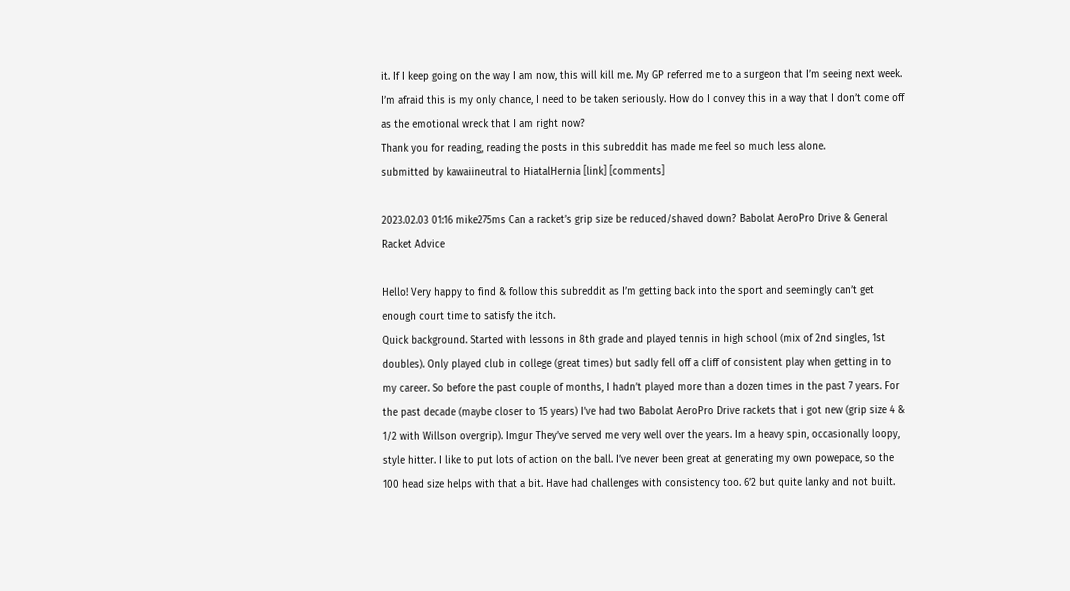it. If I keep going on the way I am now, this will kill me. My GP referred me to a surgeon that I’m seeing next week. I’m afraid this is my only chance, I need to be taken seriously. How do I convey this in a way that I don’t come off as the emotional wreck that I am right now?
Thank you for reading, reading the posts in this subreddit has made me feel so much less alone.
submitted by kawaiineutral to HiatalHernia [link] [comments]

2023.02.03 01:16 mike275ms Can a racket’s grip size be reduced/shaved down? Babolat AeroPro Drive & General Racket Advice

Hello! Very happy to find & follow this subreddit as I’m getting back into the sport and seemingly can’t get enough court time to satisfy the itch.
Quick background. Started with lessons in 8th grade and played tennis in high school (mix of 2nd singles, 1st doubles). Only played club in college (great times) but sadly fell off a cliff of consistent play when getting in to my career. So before the past couple of months, I hadn’t played more than a dozen times in the past 7 years. For the past decade (maybe closer to 15 years) I’ve had two Babolat AeroPro Drive rackets that i got new (grip size 4 & 1/2 with Willson overgrip). Imgur They’ve served me very well over the years. Im a heavy spin, occasionally loopy, style hitter. I like to put lots of action on the ball. I’ve never been great at generating my own powepace, so the 100 head size helps with that a bit. Have had challenges with consistency too. 6’2 but quite lanky and not built.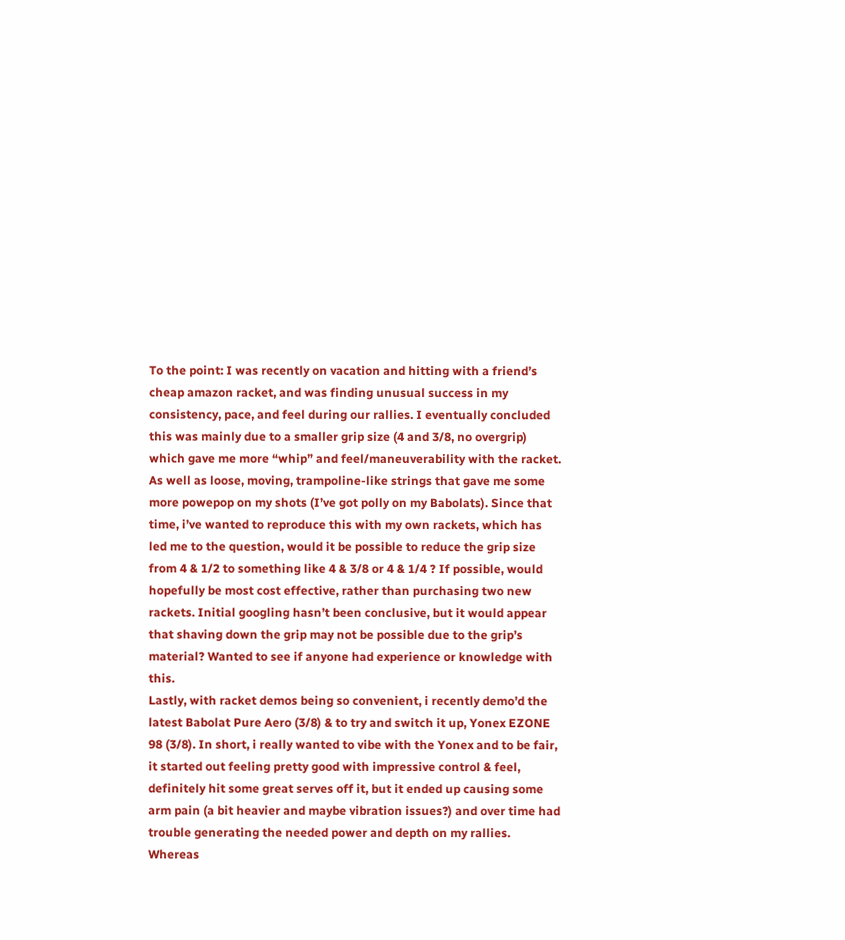To the point: I was recently on vacation and hitting with a friend’s cheap amazon racket, and was finding unusual success in my consistency, pace, and feel during our rallies. I eventually concluded this was mainly due to a smaller grip size (4 and 3/8, no overgrip) which gave me more “whip” and feel/maneuverability with the racket. As well as loose, moving, trampoline-like strings that gave me some more powepop on my shots (I’ve got polly on my Babolats). Since that time, i’ve wanted to reproduce this with my own rackets, which has led me to the question, would it be possible to reduce the grip size from 4 & 1/2 to something like 4 & 3/8 or 4 & 1/4 ? If possible, would hopefully be most cost effective, rather than purchasing two new rackets. Initial googling hasn’t been conclusive, but it would appear that shaving down the grip may not be possible due to the grip’s material? Wanted to see if anyone had experience or knowledge with this.
Lastly, with racket demos being so convenient, i recently demo’d the latest Babolat Pure Aero (3/8) & to try and switch it up, Yonex EZONE 98 (3/8). In short, i really wanted to vibe with the Yonex and to be fair, it started out feeling pretty good with impressive control & feel, definitely hit some great serves off it, but it ended up causing some arm pain (a bit heavier and maybe vibration issues?) and over time had trouble generating the needed power and depth on my rallies. Whereas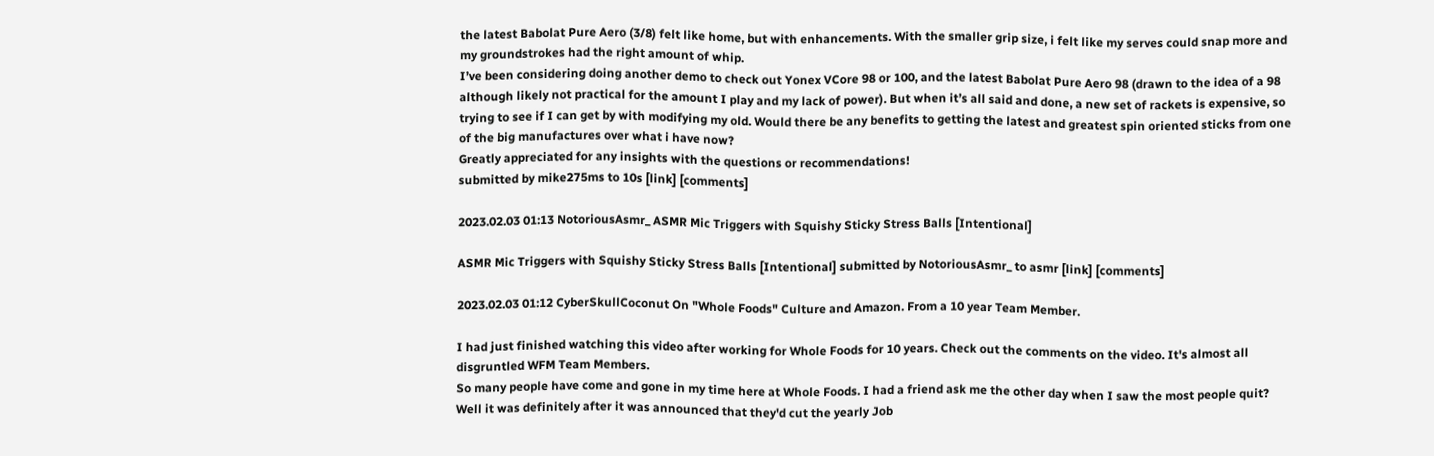the latest Babolat Pure Aero (3/8) felt like home, but with enhancements. With the smaller grip size, i felt like my serves could snap more and my groundstrokes had the right amount of whip.
I’ve been considering doing another demo to check out Yonex VCore 98 or 100, and the latest Babolat Pure Aero 98 (drawn to the idea of a 98 although likely not practical for the amount I play and my lack of power). But when it’s all said and done, a new set of rackets is expensive, so trying to see if I can get by with modifying my old. Would there be any benefits to getting the latest and greatest spin oriented sticks from one of the big manufactures over what i have now?
Greatly appreciated for any insights with the questions or recommendations!
submitted by mike275ms to 10s [link] [comments]

2023.02.03 01:13 NotoriousAsmr_ ASMR Mic Triggers with Squishy Sticky Stress Balls [Intentional]

ASMR Mic Triggers with Squishy Sticky Stress Balls [Intentional] submitted by NotoriousAsmr_ to asmr [link] [comments]

2023.02.03 01:12 CyberSkullCoconut On "Whole Foods" Culture and Amazon. From a 10 year Team Member.

I had just finished watching this video after working for Whole Foods for 10 years. Check out the comments on the video. It's almost all disgruntled WFM Team Members.
So many people have come and gone in my time here at Whole Foods. I had a friend ask me the other day when I saw the most people quit? Well it was definitely after it was announced that they'd cut the yearly Job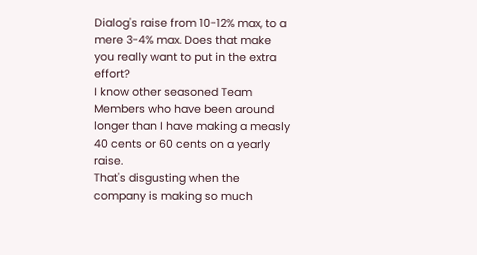Dialog's raise from 10-12% max, to a mere 3-4% max. Does that make you really want to put in the extra effort?
I know other seasoned Team Members who have been around longer than I have making a measly 40 cents or 60 cents on a yearly raise.
That's disgusting when the company is making so much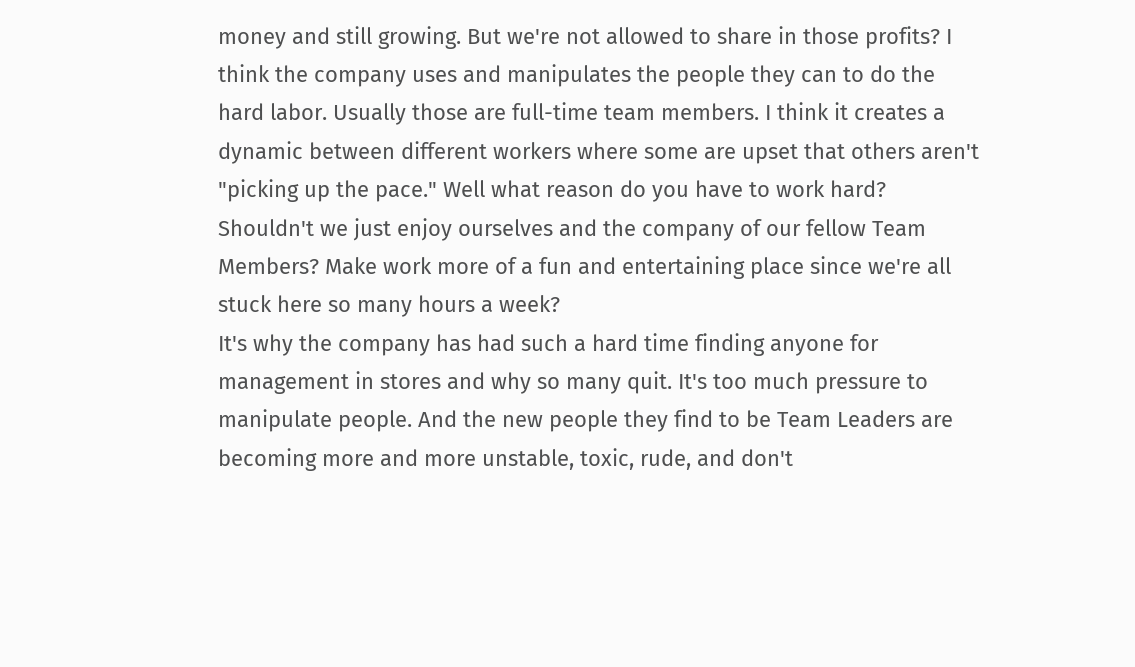money and still growing. But we're not allowed to share in those profits? I think the company uses and manipulates the people they can to do the hard labor. Usually those are full-time team members. I think it creates a dynamic between different workers where some are upset that others aren't "picking up the pace." Well what reason do you have to work hard? Shouldn't we just enjoy ourselves and the company of our fellow Team Members? Make work more of a fun and entertaining place since we're all stuck here so many hours a week?
It's why the company has had such a hard time finding anyone for management in stores and why so many quit. It's too much pressure to manipulate people. And the new people they find to be Team Leaders are becoming more and more unstable, toxic, rude, and don't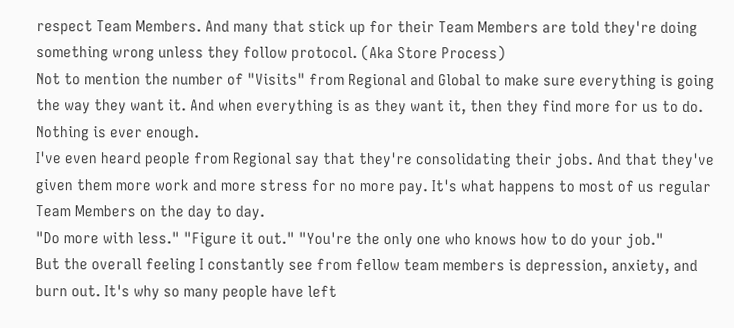respect Team Members. And many that stick up for their Team Members are told they're doing something wrong unless they follow protocol. (Aka Store Process)
Not to mention the number of "Visits" from Regional and Global to make sure everything is going the way they want it. And when everything is as they want it, then they find more for us to do. Nothing is ever enough.
I've even heard people from Regional say that they're consolidating their jobs. And that they've given them more work and more stress for no more pay. It's what happens to most of us regular Team Members on the day to day.
"Do more with less." "Figure it out." "You're the only one who knows how to do your job."
But the overall feeling I constantly see from fellow team members is depression, anxiety, and burn out. It's why so many people have left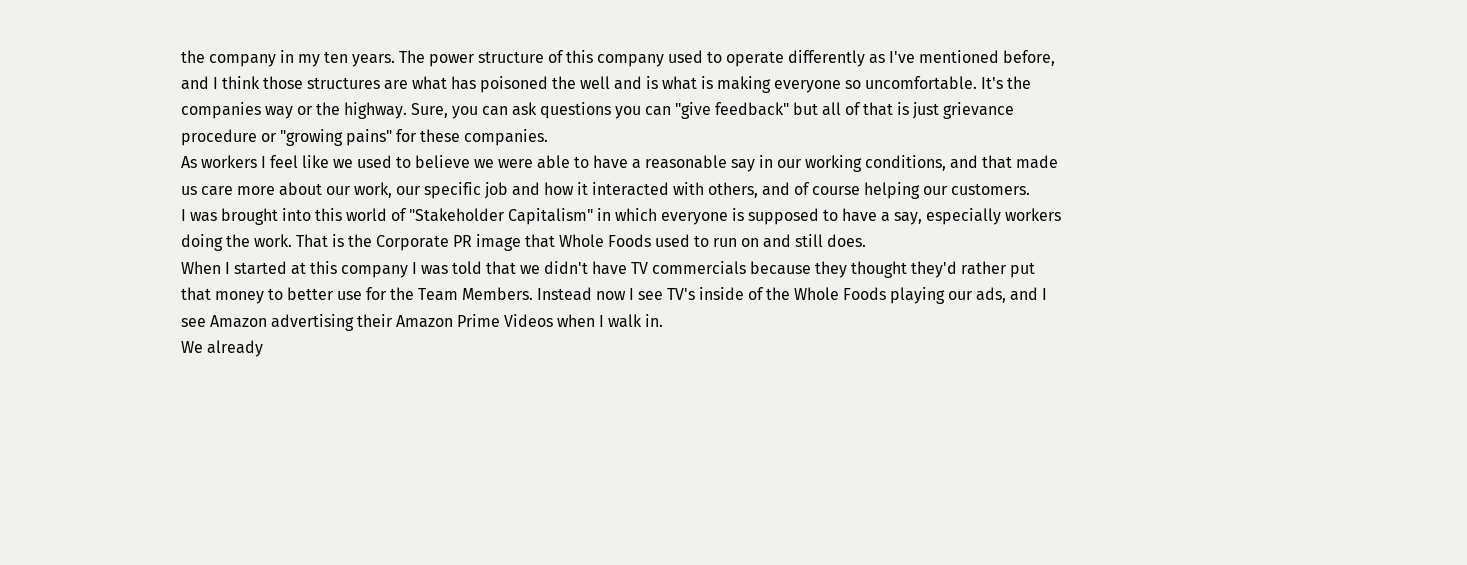the company in my ten years. The power structure of this company used to operate differently as I've mentioned before, and I think those structures are what has poisoned the well and is what is making everyone so uncomfortable. It's the companies way or the highway. Sure, you can ask questions you can "give feedback" but all of that is just grievance procedure or "growing pains" for these companies.
As workers I feel like we used to believe we were able to have a reasonable say in our working conditions, and that made us care more about our work, our specific job and how it interacted with others, and of course helping our customers.
I was brought into this world of "Stakeholder Capitalism" in which everyone is supposed to have a say, especially workers doing the work. That is the Corporate PR image that Whole Foods used to run on and still does.
When I started at this company I was told that we didn't have TV commercials because they thought they'd rather put that money to better use for the Team Members. Instead now I see TV's inside of the Whole Foods playing our ads, and I see Amazon advertising their Amazon Prime Videos when I walk in.
We already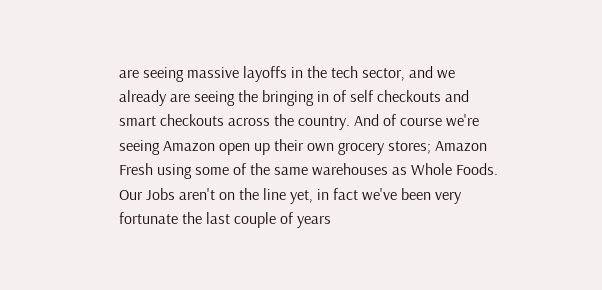are seeing massive layoffs in the tech sector, and we already are seeing the bringing in of self checkouts and smart checkouts across the country. And of course we're seeing Amazon open up their own grocery stores; Amazon Fresh using some of the same warehouses as Whole Foods.
Our Jobs aren't on the line yet, in fact we've been very fortunate the last couple of years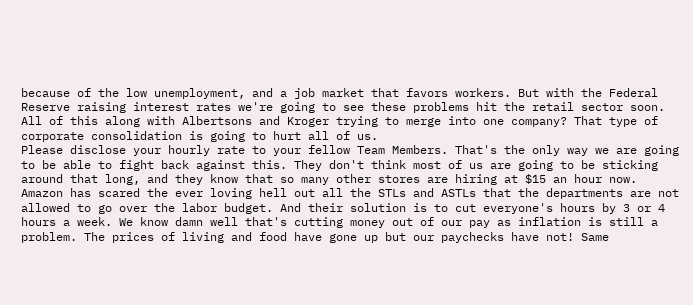because of the low unemployment, and a job market that favors workers. But with the Federal Reserve raising interest rates we're going to see these problems hit the retail sector soon.
All of this along with Albertsons and Kroger trying to merge into one company? That type of corporate consolidation is going to hurt all of us.
Please disclose your hourly rate to your fellow Team Members. That's the only way we are going to be able to fight back against this. They don't think most of us are going to be sticking around that long, and they know that so many other stores are hiring at $15 an hour now.
Amazon has scared the ever loving hell out all the STLs and ASTLs that the departments are not allowed to go over the labor budget. And their solution is to cut everyone's hours by 3 or 4 hours a week. We know damn well that's cutting money out of our pay as inflation is still a problem. The prices of living and food have gone up but our paychecks have not! Same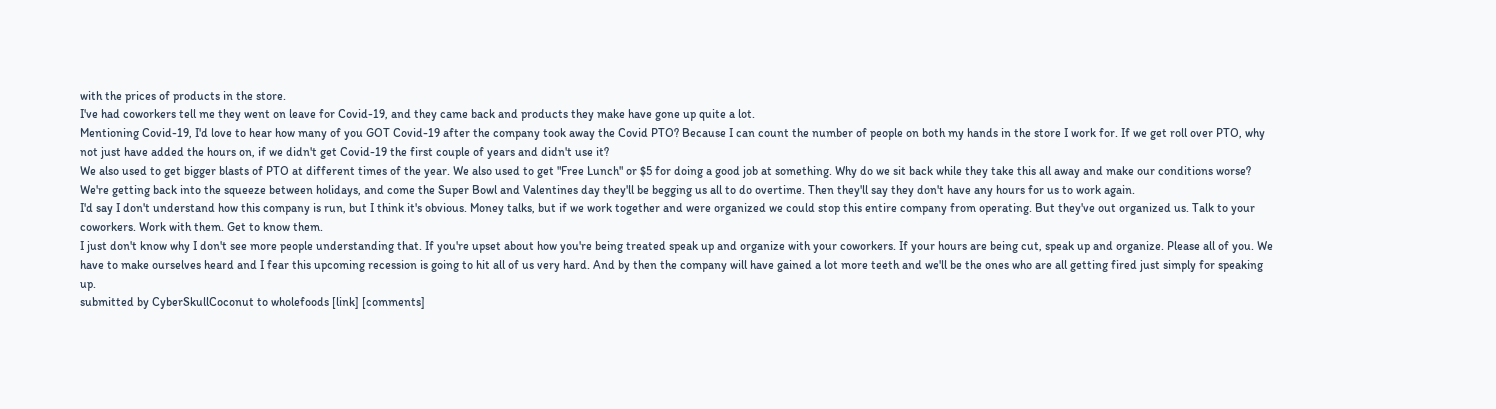with the prices of products in the store.
I've had coworkers tell me they went on leave for Covid-19, and they came back and products they make have gone up quite a lot.
Mentioning Covid-19, I'd love to hear how many of you GOT Covid-19 after the company took away the Covid PTO? Because I can count the number of people on both my hands in the store I work for. If we get roll over PTO, why not just have added the hours on, if we didn't get Covid-19 the first couple of years and didn't use it?
We also used to get bigger blasts of PTO at different times of the year. We also used to get "Free Lunch" or $5 for doing a good job at something. Why do we sit back while they take this all away and make our conditions worse?
We're getting back into the squeeze between holidays, and come the Super Bowl and Valentines day they'll be begging us all to do overtime. Then they'll say they don't have any hours for us to work again.
I'd say I don't understand how this company is run, but I think it's obvious. Money talks, but if we work together and were organized we could stop this entire company from operating. But they've out organized us. Talk to your coworkers. Work with them. Get to know them.
I just don't know why I don't see more people understanding that. If you're upset about how you're being treated speak up and organize with your coworkers. If your hours are being cut, speak up and organize. Please all of you. We have to make ourselves heard and I fear this upcoming recession is going to hit all of us very hard. And by then the company will have gained a lot more teeth and we'll be the ones who are all getting fired just simply for speaking up.
submitted by CyberSkullCoconut to wholefoods [link] [comments]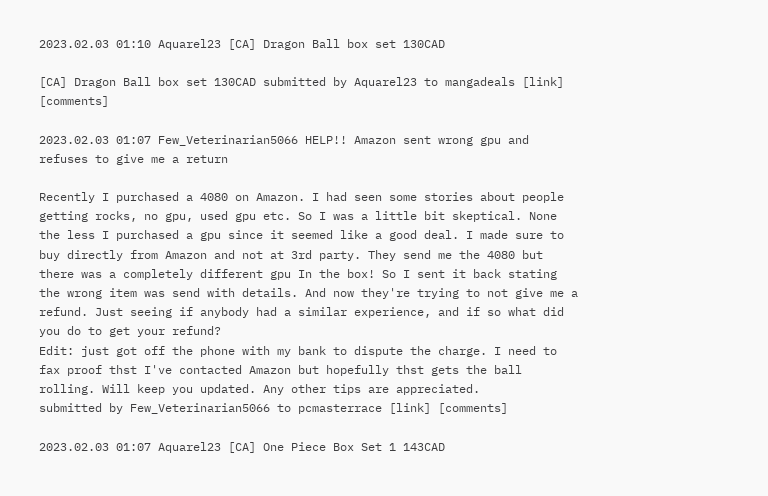2023.02.03 01:10 Aquarel23 [CA] Dragon Ball box set 130CAD

[CA] Dragon Ball box set 130CAD submitted by Aquarel23 to mangadeals [link] [comments]

2023.02.03 01:07 Few_Veterinarian5066 HELP!! Amazon sent wrong gpu and refuses to give me a return

Recently I purchased a 4080 on Amazon. I had seen some stories about people getting rocks, no gpu, used gpu etc. So I was a little bit skeptical. None the less I purchased a gpu since it seemed like a good deal. I made sure to buy directly from Amazon and not at 3rd party. They send me the 4080 but there was a completely different gpu In the box! So I sent it back stating the wrong item was send with details. And now they're trying to not give me a refund. Just seeing if anybody had a similar experience, and if so what did you do to get your refund?
Edit: just got off the phone with my bank to dispute the charge. I need to fax proof thst I've contacted Amazon but hopefully thst gets the ball rolling. Will keep you updated. Any other tips are appreciated.
submitted by Few_Veterinarian5066 to pcmasterrace [link] [comments]

2023.02.03 01:07 Aquarel23 [CA] One Piece Box Set 1 143CAD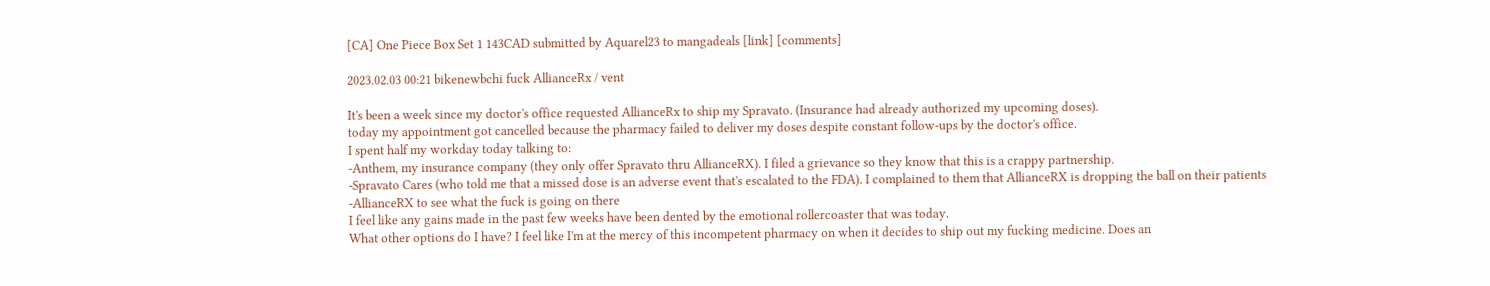[CA] One Piece Box Set 1 143CAD submitted by Aquarel23 to mangadeals [link] [comments]

2023.02.03 00:21 bikenewbchi fuck AllianceRx / vent

It's been a week since my doctor's office requested AllianceRx to ship my Spravato. (Insurance had already authorized my upcoming doses).
today my appointment got cancelled because the pharmacy failed to deliver my doses despite constant follow-ups by the doctor's office.
I spent half my workday today talking to:
-Anthem, my insurance company (they only offer Spravato thru AllianceRX). I filed a grievance so they know that this is a crappy partnership.
-Spravato Cares (who told me that a missed dose is an adverse event that's escalated to the FDA). I complained to them that AllianceRX is dropping the ball on their patients
-AllianceRX to see what the fuck is going on there
I feel like any gains made in the past few weeks have been dented by the emotional rollercoaster that was today.
What other options do I have? I feel like I'm at the mercy of this incompetent pharmacy on when it decides to ship out my fucking medicine. Does an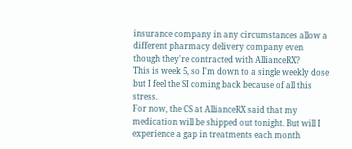insurance company in any circumstances allow a different pharmacy delivery company even though they're contracted with AllianceRX?
This is week 5, so I'm down to a single weekly dose but I feel the SI coming back because of all this stress.
For now, the CS at AllianceRX said that my medication will be shipped out tonight. But will I experience a gap in treatments each month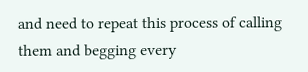and need to repeat this process of calling them and begging every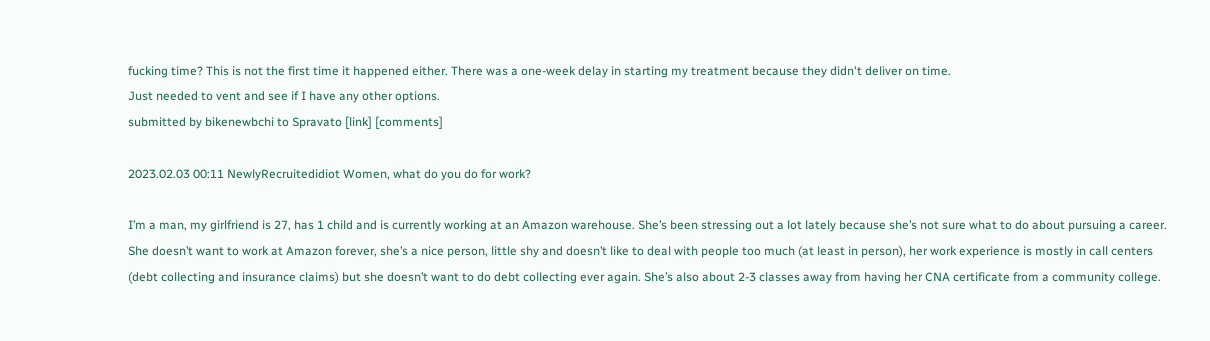fucking time? This is not the first time it happened either. There was a one-week delay in starting my treatment because they didn't deliver on time.
Just needed to vent and see if I have any other options.
submitted by bikenewbchi to Spravato [link] [comments]

2023.02.03 00:11 NewlyRecruitedidiot Women, what do you do for work?

I’m a man, my girlfriend is 27, has 1 child and is currently working at an Amazon warehouse. She’s been stressing out a lot lately because she’s not sure what to do about pursuing a career. She doesn’t want to work at Amazon forever, she’s a nice person, little shy and doesn’t like to deal with people too much (at least in person), her work experience is mostly in call centers (debt collecting and insurance claims) but she doesn’t want to do debt collecting ever again. She’s also about 2-3 classes away from having her CNA certificate from a community college.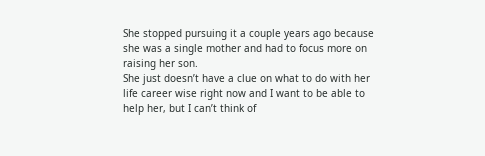She stopped pursuing it a couple years ago because she was a single mother and had to focus more on raising her son.
She just doesn’t have a clue on what to do with her life career wise right now and I want to be able to help her, but I can’t think of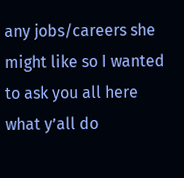any jobs/careers she might like so I wanted to ask you all here what y’all do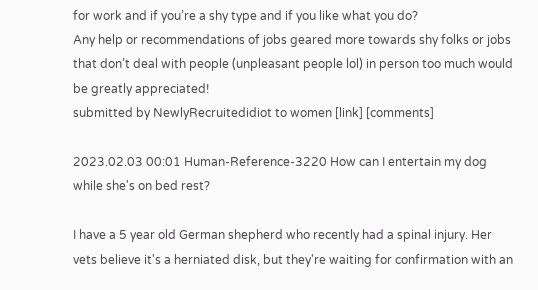for work and if you’re a shy type and if you like what you do?
Any help or recommendations of jobs geared more towards shy folks or jobs that don’t deal with people (unpleasant people lol) in person too much would be greatly appreciated!
submitted by NewlyRecruitedidiot to women [link] [comments]

2023.02.03 00:01 Human-Reference-3220 How can I entertain my dog while she's on bed rest?

I have a 5 year old German shepherd who recently had a spinal injury. Her vets believe it's a herniated disk, but they're waiting for confirmation with an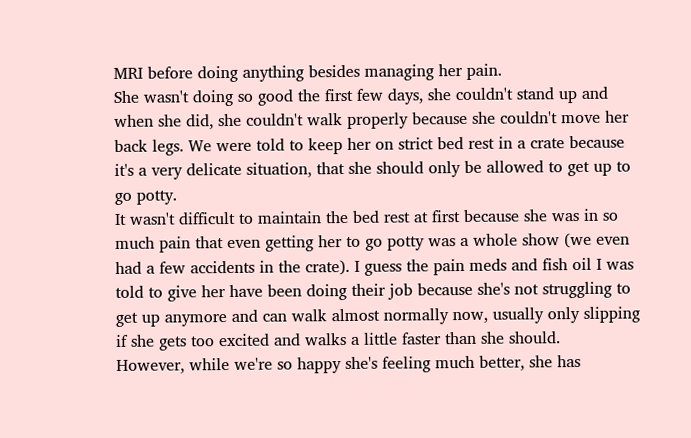MRI before doing anything besides managing her pain.
She wasn't doing so good the first few days, she couldn't stand up and when she did, she couldn't walk properly because she couldn't move her back legs. We were told to keep her on strict bed rest in a crate because it's a very delicate situation, that she should only be allowed to get up to go potty.
It wasn't difficult to maintain the bed rest at first because she was in so much pain that even getting her to go potty was a whole show (we even had a few accidents in the crate). I guess the pain meds and fish oil I was told to give her have been doing their job because she's not struggling to get up anymore and can walk almost normally now, usually only slipping if she gets too excited and walks a little faster than she should.
However, while we're so happy she's feeling much better, she has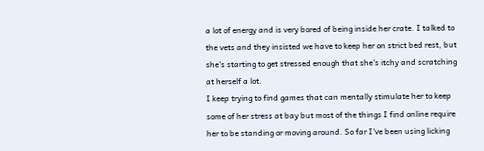a lot of energy and is very bored of being inside her crate. I talked to the vets and they insisted we have to keep her on strict bed rest, but she's starting to get stressed enough that she's itchy and scratching at herself a lot.
I keep trying to find games that can mentally stimulate her to keep some of her stress at bay but most of the things I find online require her to be standing or moving around. So far I've been using licking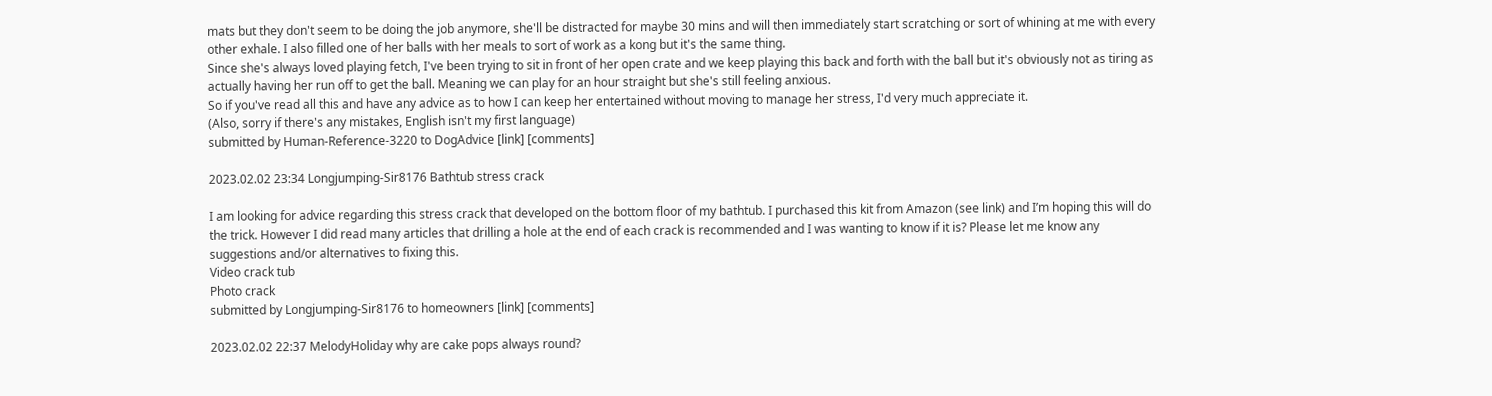mats but they don't seem to be doing the job anymore, she'll be distracted for maybe 30 mins and will then immediately start scratching or sort of whining at me with every other exhale. I also filled one of her balls with her meals to sort of work as a kong but it's the same thing.
Since she's always loved playing fetch, I've been trying to sit in front of her open crate and we keep playing this back and forth with the ball but it's obviously not as tiring as actually having her run off to get the ball. Meaning we can play for an hour straight but she's still feeling anxious.
So if you've read all this and have any advice as to how I can keep her entertained without moving to manage her stress, I'd very much appreciate it.
(Also, sorry if there's any mistakes, English isn't my first language)
submitted by Human-Reference-3220 to DogAdvice [link] [comments]

2023.02.02 23:34 Longjumping-Sir8176 Bathtub stress crack

I am looking for advice regarding this stress crack that developed on the bottom floor of my bathtub. I purchased this kit from Amazon (see link) and I’m hoping this will do the trick. However I did read many articles that drilling a hole at the end of each crack is recommended and I was wanting to know if it is? Please let me know any suggestions and/or alternatives to fixing this.
Video crack tub
Photo crack
submitted by Longjumping-Sir8176 to homeowners [link] [comments]

2023.02.02 22:37 MelodyHoliday why are cake pops always round?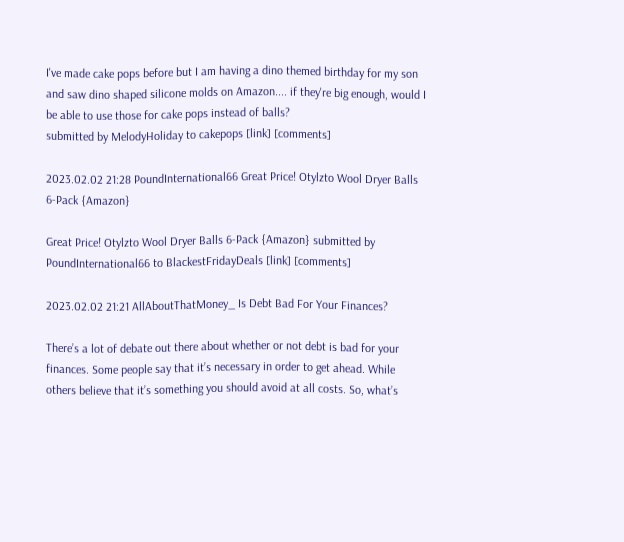I've made cake pops before but I am having a dino themed birthday for my son and saw dino shaped silicone molds on Amazon.... if they're big enough, would I be able to use those for cake pops instead of balls?
submitted by MelodyHoliday to cakepops [link] [comments]

2023.02.02 21:28 PoundInternational66 Great Price! Otylzto Wool Dryer Balls 6-Pack {Amazon}

Great Price! Otylzto Wool Dryer Balls 6-Pack {Amazon} submitted by PoundInternational66 to BlackestFridayDeals [link] [comments]

2023.02.02 21:21 AllAboutThatMoney_ Is Debt Bad For Your Finances?

There’s a lot of debate out there about whether or not debt is bad for your finances. Some people say that it’s necessary in order to get ahead. While others believe that it’s something you should avoid at all costs. So, what’s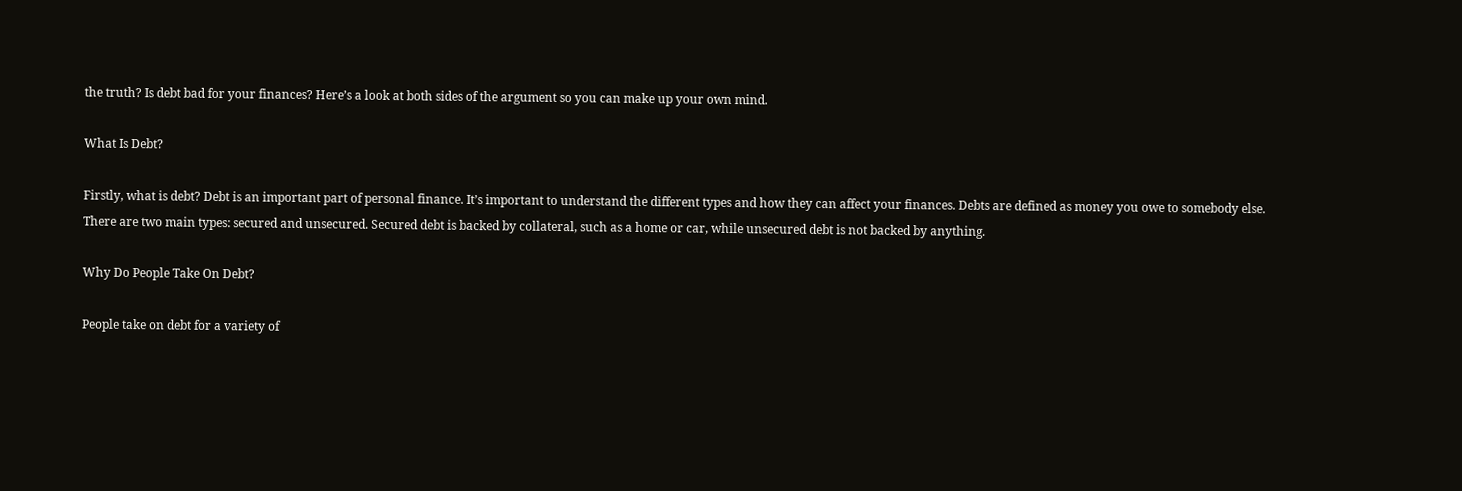the truth? Is debt bad for your finances? Here’s a look at both sides of the argument so you can make up your own mind.

What Is Debt?

Firstly, what is debt? Debt is an important part of personal finance. It’s important to understand the different types and how they can affect your finances. Debts are defined as money you owe to somebody else.
There are two main types: secured and unsecured. Secured debt is backed by collateral, such as a home or car, while unsecured debt is not backed by anything.

Why Do People Take On Debt?

People take on debt for a variety of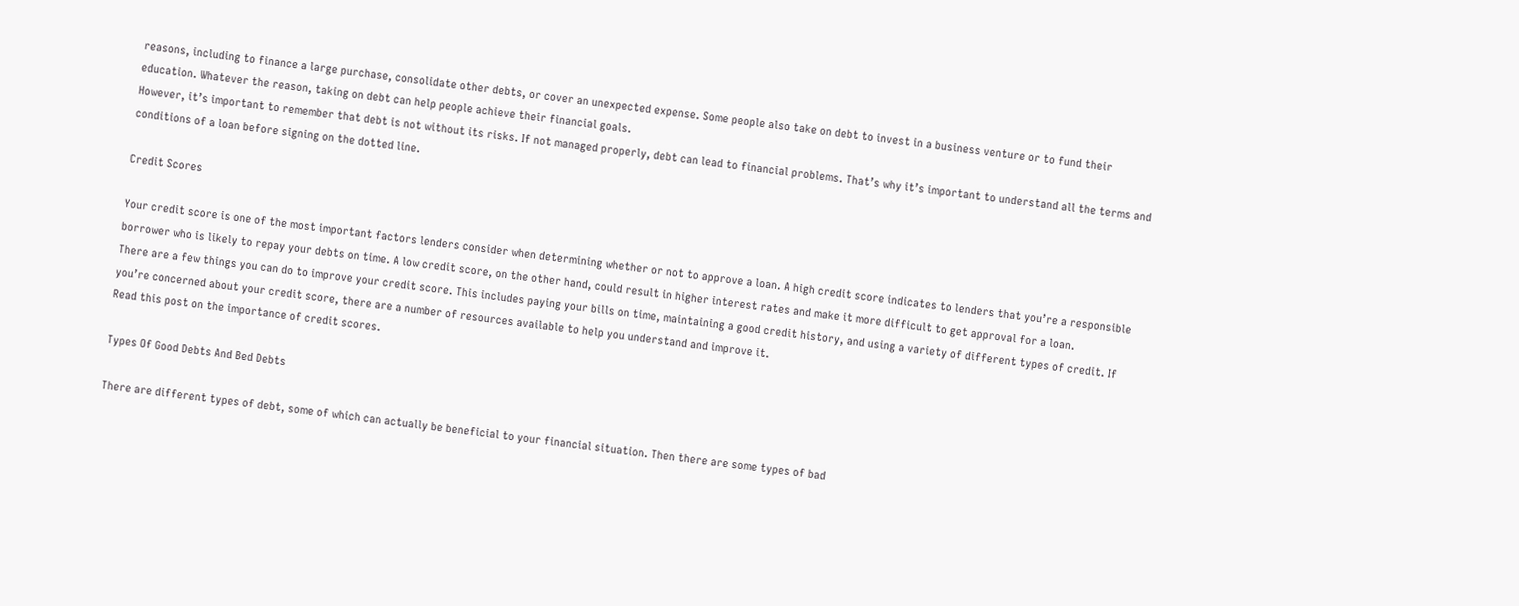reasons, including to finance a large purchase, consolidate other debts, or cover an unexpected expense. Some people also take on debt to invest in a business venture or to fund their education. Whatever the reason, taking on debt can help people achieve their financial goals.
However, it’s important to remember that debt is not without its risks. If not managed properly, debt can lead to financial problems. That’s why it’s important to understand all the terms and conditions of a loan before signing on the dotted line.

Credit Scores

Your credit score is one of the most important factors lenders consider when determining whether or not to approve a loan. A high credit score indicates to lenders that you’re a responsible borrower who is likely to repay your debts on time. A low credit score, on the other hand, could result in higher interest rates and make it more difficult to get approval for a loan.
There are a few things you can do to improve your credit score. This includes paying your bills on time, maintaining a good credit history, and using a variety of different types of credit. If you’re concerned about your credit score, there are a number of resources available to help you understand and improve it.
Read this post on the importance of credit scores.

Types Of Good Debts And Bed Debts

There are different types of debt, some of which can actually be beneficial to your financial situation. Then there are some types of bad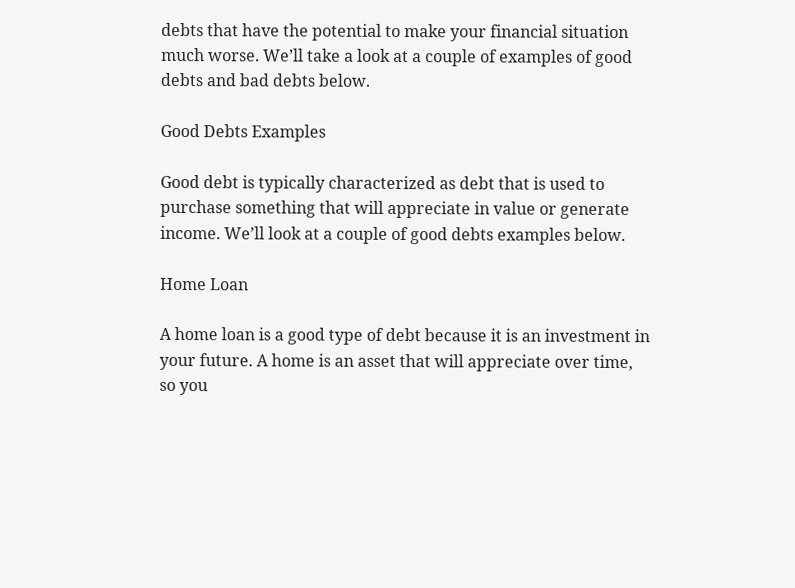debts that have the potential to make your financial situation much worse. We’ll take a look at a couple of examples of good debts and bad debts below.

Good Debts Examples

Good debt is typically characterized as debt that is used to purchase something that will appreciate in value or generate income. We’ll look at a couple of good debts examples below.

Home Loan

A home loan is a good type of debt because it is an investment in your future. A home is an asset that will appreciate over time, so you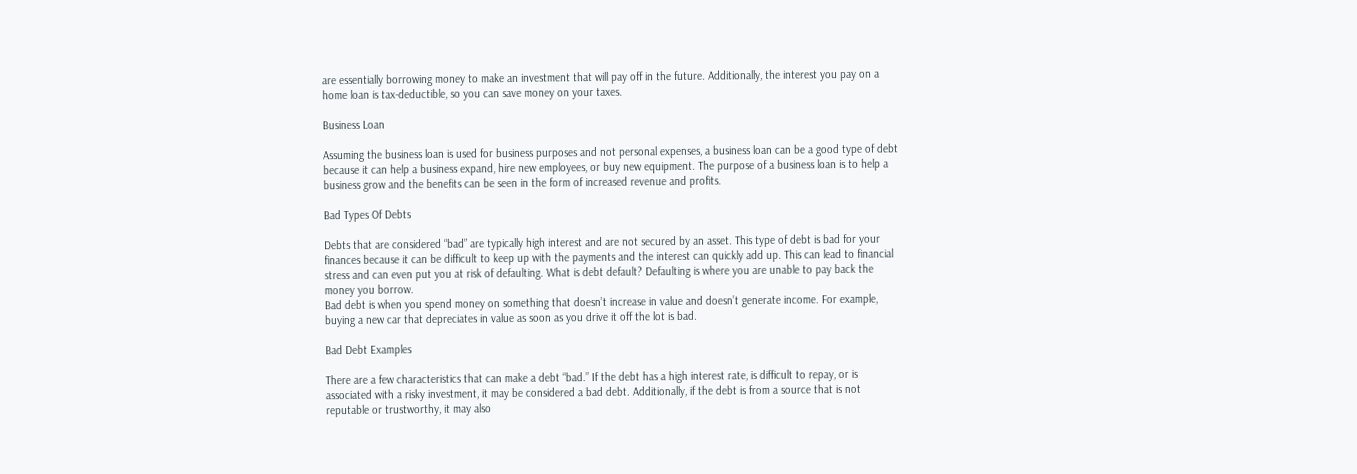are essentially borrowing money to make an investment that will pay off in the future. Additionally, the interest you pay on a home loan is tax-deductible, so you can save money on your taxes.

Business Loan

Assuming the business loan is used for business purposes and not personal expenses, a business loan can be a good type of debt because it can help a business expand, hire new employees, or buy new equipment. The purpose of a business loan is to help a business grow and the benefits can be seen in the form of increased revenue and profits.

Bad Types Of Debts

Debts that are considered “bad” are typically high interest and are not secured by an asset. This type of debt is bad for your finances because it can be difficult to keep up with the payments and the interest can quickly add up. This can lead to financial stress and can even put you at risk of defaulting. What is debt default? Defaulting is where you are unable to pay back the money you borrow.
Bad debt is when you spend money on something that doesn’t increase in value and doesn’t generate income. For example, buying a new car that depreciates in value as soon as you drive it off the lot is bad.

Bad Debt Examples

There are a few characteristics that can make a debt “bad.” If the debt has a high interest rate, is difficult to repay, or is associated with a risky investment, it may be considered a bad debt. Additionally, if the debt is from a source that is not reputable or trustworthy, it may also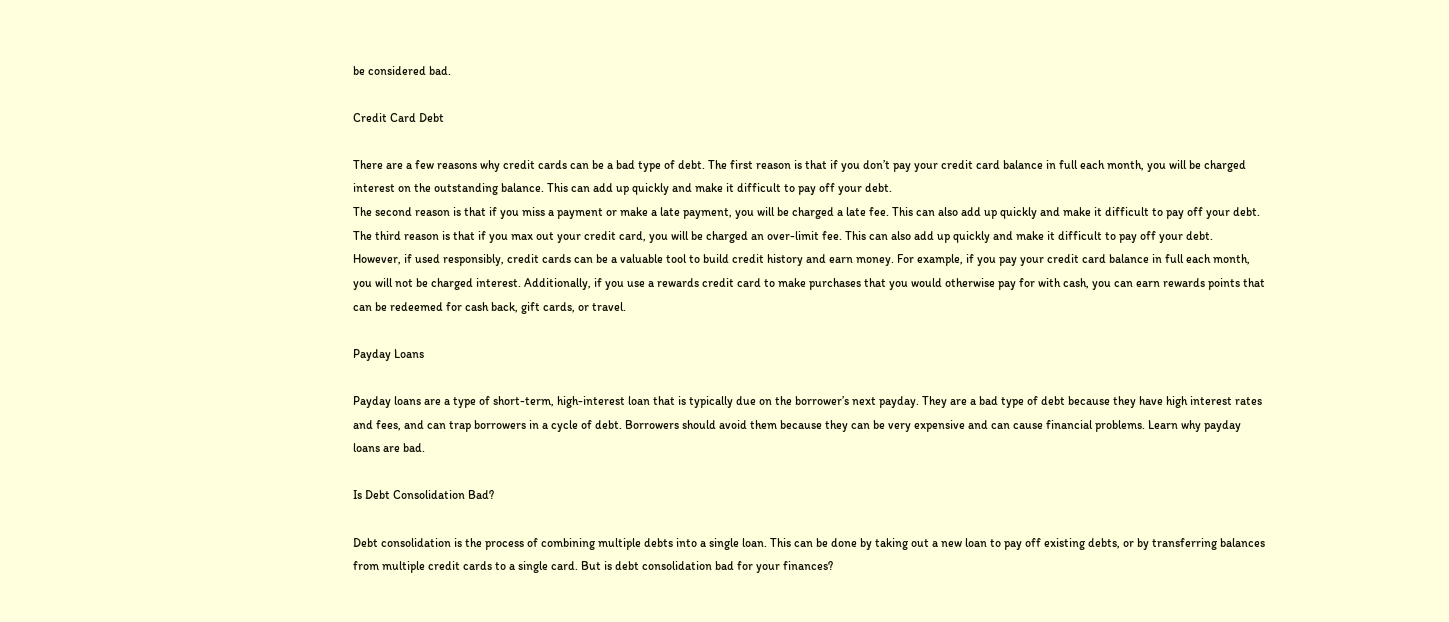be considered bad.

Credit Card Debt

There are a few reasons why credit cards can be a bad type of debt. The first reason is that if you don’t pay your credit card balance in full each month, you will be charged interest on the outstanding balance. This can add up quickly and make it difficult to pay off your debt.
The second reason is that if you miss a payment or make a late payment, you will be charged a late fee. This can also add up quickly and make it difficult to pay off your debt.
The third reason is that if you max out your credit card, you will be charged an over-limit fee. This can also add up quickly and make it difficult to pay off your debt.
However, if used responsibly, credit cards can be a valuable tool to build credit history and earn money. For example, if you pay your credit card balance in full each month, you will not be charged interest. Additionally, if you use a rewards credit card to make purchases that you would otherwise pay for with cash, you can earn rewards points that can be redeemed for cash back, gift cards, or travel.

Payday Loans

Payday loans are a type of short-term, high-interest loan that is typically due on the borrower’s next payday. They are a bad type of debt because they have high interest rates and fees, and can trap borrowers in a cycle of debt. Borrowers should avoid them because they can be very expensive and can cause financial problems. Learn why payday loans are bad.

Is Debt Consolidation Bad?

Debt consolidation is the process of combining multiple debts into a single loan. This can be done by taking out a new loan to pay off existing debts, or by transferring balances from multiple credit cards to a single card. But is debt consolidation bad for your finances?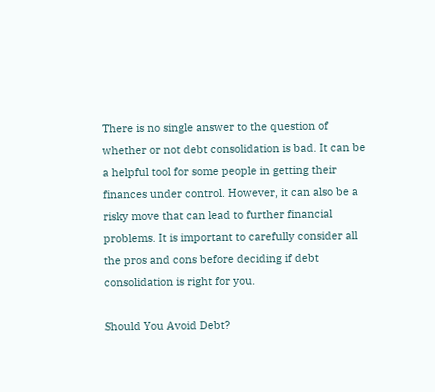There is no single answer to the question of whether or not debt consolidation is bad. It can be a helpful tool for some people in getting their finances under control. However, it can also be a risky move that can lead to further financial problems. It is important to carefully consider all the pros and cons before deciding if debt consolidation is right for you.

Should You Avoid Debt?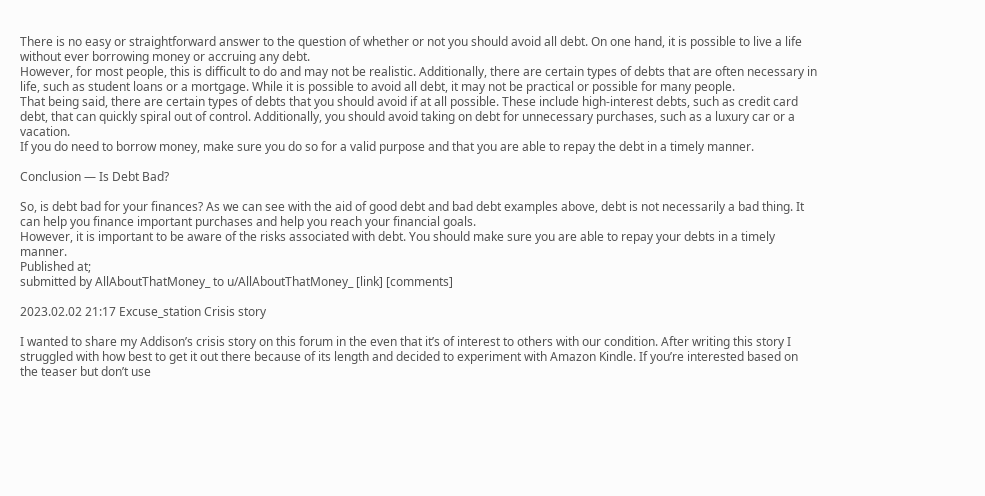There is no easy or straightforward answer to the question of whether or not you should avoid all debt. On one hand, it is possible to live a life without ever borrowing money or accruing any debt.
However, for most people, this is difficult to do and may not be realistic. Additionally, there are certain types of debts that are often necessary in life, such as student loans or a mortgage. While it is possible to avoid all debt, it may not be practical or possible for many people.
That being said, there are certain types of debts that you should avoid if at all possible. These include high-interest debts, such as credit card debt, that can quickly spiral out of control. Additionally, you should avoid taking on debt for unnecessary purchases, such as a luxury car or a vacation.
If you do need to borrow money, make sure you do so for a valid purpose and that you are able to repay the debt in a timely manner.

Conclusion — Is Debt Bad?

So, is debt bad for your finances? As we can see with the aid of good debt and bad debt examples above, debt is not necessarily a bad thing. It can help you finance important purchases and help you reach your financial goals.
However, it is important to be aware of the risks associated with debt. You should make sure you are able to repay your debts in a timely manner.
Published at;
submitted by AllAboutThatMoney_ to u/AllAboutThatMoney_ [link] [comments]

2023.02.02 21:17 Excuse_station Crisis story

I wanted to share my Addison’s crisis story on this forum in the even that it’s of interest to others with our condition. After writing this story I struggled with how best to get it out there because of its length and decided to experiment with Amazon Kindle. If you’re interested based on the teaser but don’t use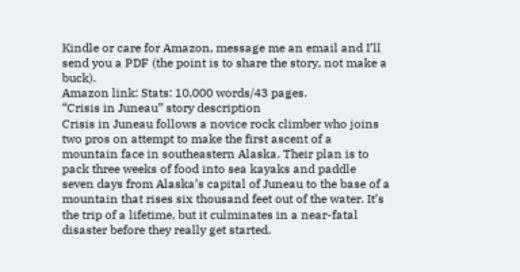Kindle or care for Amazon, message me an email and I’ll send you a PDF (the point is to share the story, not make a buck).
Amazon link: Stats: 10,000 words/43 pages.
“Crisis in Juneau” story description
Crisis in Juneau follows a novice rock climber who joins two pros on attempt to make the first ascent of a mountain face in southeastern Alaska. Their plan is to pack three weeks of food into sea kayaks and paddle seven days from Alaska’s capital of Juneau to the base of a mountain that rises six thousand feet out of the water. It’s the trip of a lifetime, but it culminates in a near-fatal disaster before they really get started.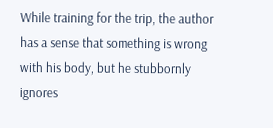While training for the trip, the author has a sense that something is wrong with his body, but he stubbornly ignores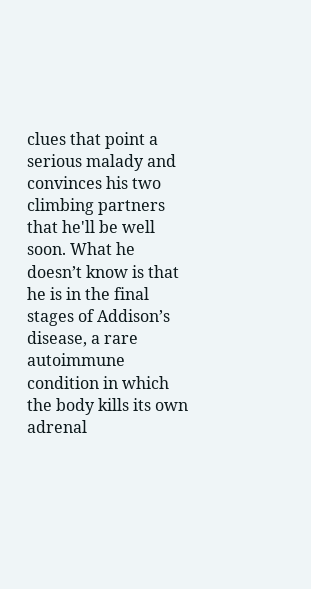clues that point a serious malady and convinces his two climbing partners that he'll be well soon. What he doesn’t know is that he is in the final stages of Addison’s disease, a rare autoimmune condition in which the body kills its own adrenal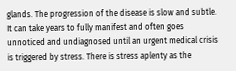glands. The progression of the disease is slow and subtle. It can take years to fully manifest and often goes unnoticed and undiagnosed until an urgent medical crisis is triggered by stress. There is stress aplenty as the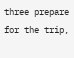three prepare for the trip,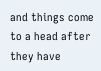and things come to a head after they have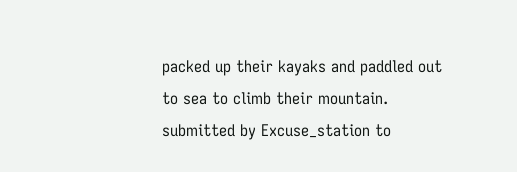packed up their kayaks and paddled out to sea to climb their mountain.
submitted by Excuse_station to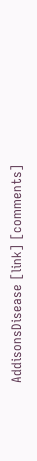AddisonsDisease [link] [comments]